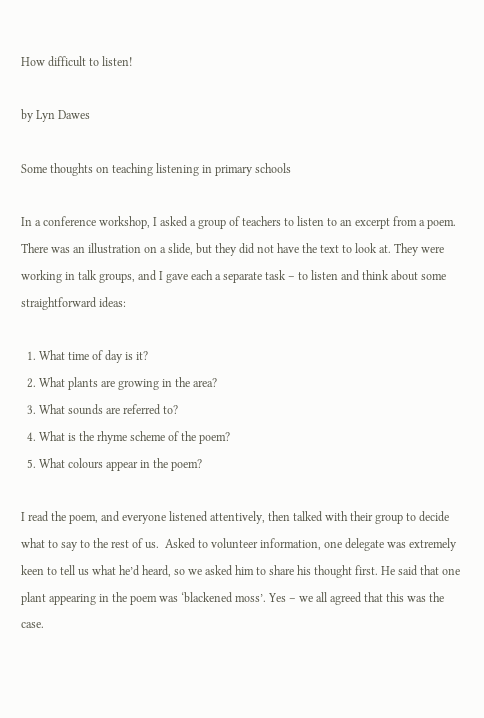How difficult to listen!

by Lyn Dawes

Some thoughts on teaching listening in primary schools

In a conference workshop, I asked a group of teachers to listen to an excerpt from a poem. There was an illustration on a slide, but they did not have the text to look at. They were working in talk groups, and I gave each a separate task – to listen and think about some straightforward ideas:

  1. What time of day is it?
  2. What plants are growing in the area?
  3. What sounds are referred to?
  4. What is the rhyme scheme of the poem?
  5. What colours appear in the poem?

I read the poem, and everyone listened attentively, then talked with their group to decide what to say to the rest of us.  Asked to volunteer information, one delegate was extremely keen to tell us what he’d heard, so we asked him to share his thought first. He said that one plant appearing in the poem was ‘blackened moss’. Yes – we all agreed that this was the case.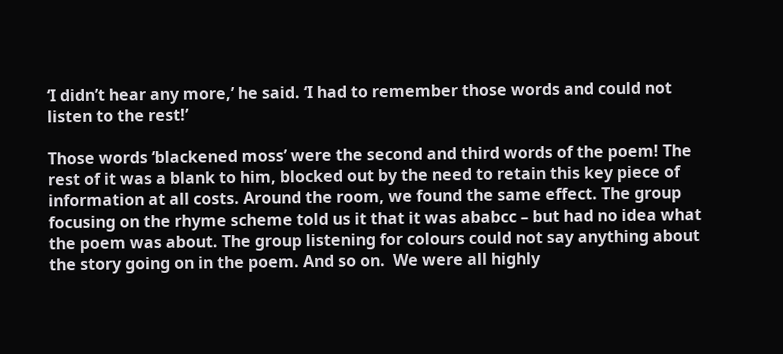‘I didn’t hear any more,’ he said. ‘I had to remember those words and could not listen to the rest!’

Those words ‘blackened moss’ were the second and third words of the poem! The rest of it was a blank to him, blocked out by the need to retain this key piece of information at all costs. Around the room, we found the same effect. The group focusing on the rhyme scheme told us it that it was ababcc – but had no idea what the poem was about. The group listening for colours could not say anything about the story going on in the poem. And so on.  We were all highly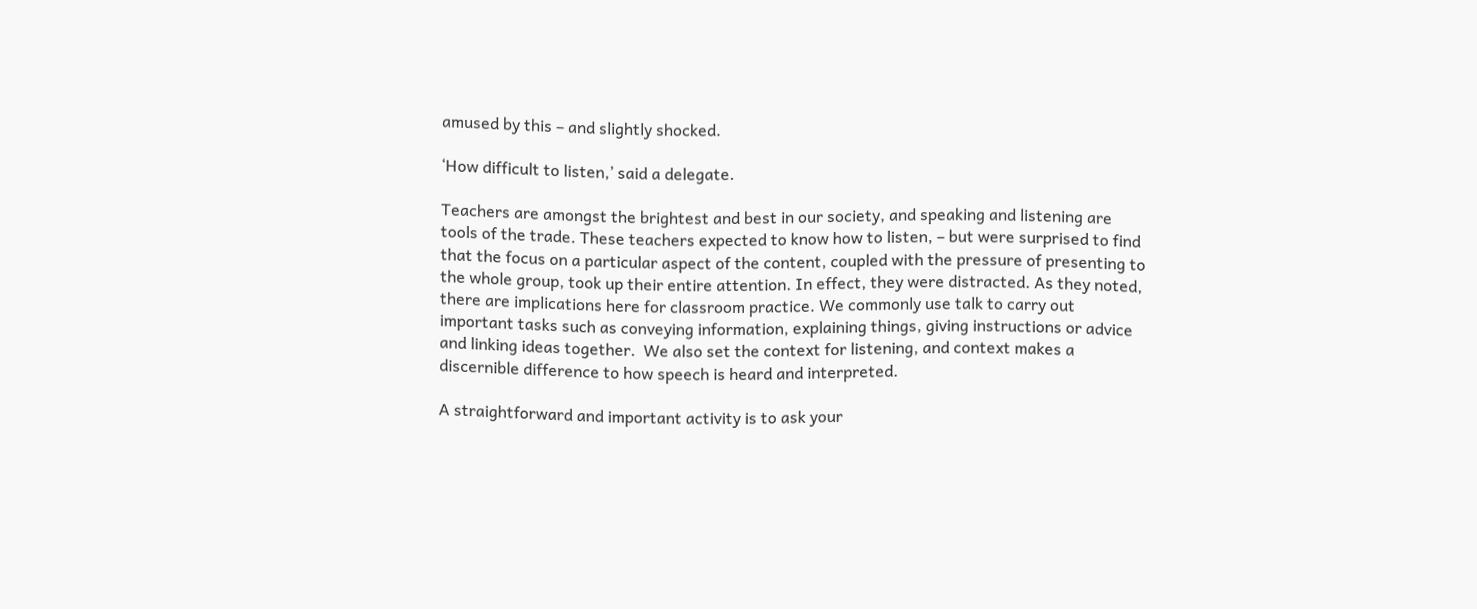amused by this – and slightly shocked.

‘How difficult to listen,’ said a delegate.

Teachers are amongst the brightest and best in our society, and speaking and listening are tools of the trade. These teachers expected to know how to listen, – but were surprised to find that the focus on a particular aspect of the content, coupled with the pressure of presenting to the whole group, took up their entire attention. In effect, they were distracted. As they noted, there are implications here for classroom practice. We commonly use talk to carry out important tasks such as conveying information, explaining things, giving instructions or advice and linking ideas together.  We also set the context for listening, and context makes a discernible difference to how speech is heard and interpreted.

A straightforward and important activity is to ask your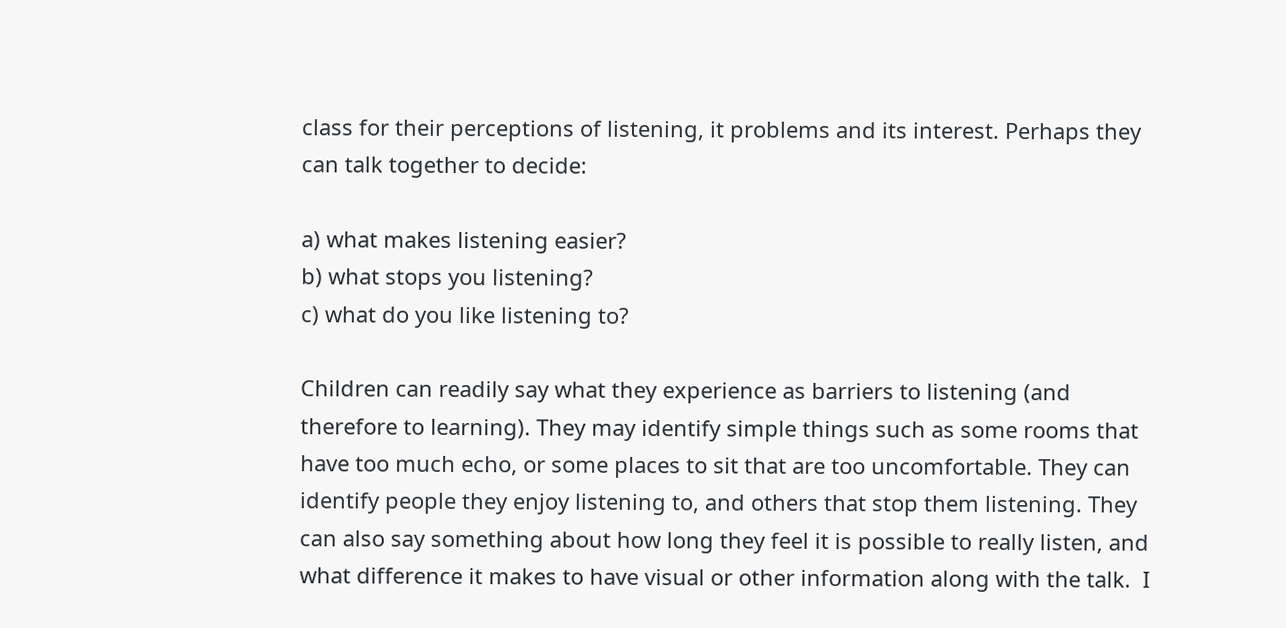class for their perceptions of listening, it problems and its interest. Perhaps they can talk together to decide:

a) what makes listening easier?
b) what stops you listening?
c) what do you like listening to?

Children can readily say what they experience as barriers to listening (and therefore to learning). They may identify simple things such as some rooms that have too much echo, or some places to sit that are too uncomfortable. They can identify people they enjoy listening to, and others that stop them listening. They can also say something about how long they feel it is possible to really listen, and what difference it makes to have visual or other information along with the talk.  I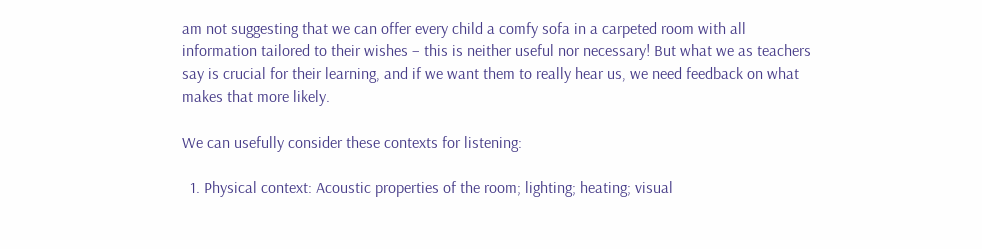am not suggesting that we can offer every child a comfy sofa in a carpeted room with all information tailored to their wishes – this is neither useful nor necessary! But what we as teachers say is crucial for their learning, and if we want them to really hear us, we need feedback on what makes that more likely.

We can usefully consider these contexts for listening:

  1. Physical context: Acoustic properties of the room; lighting; heating; visual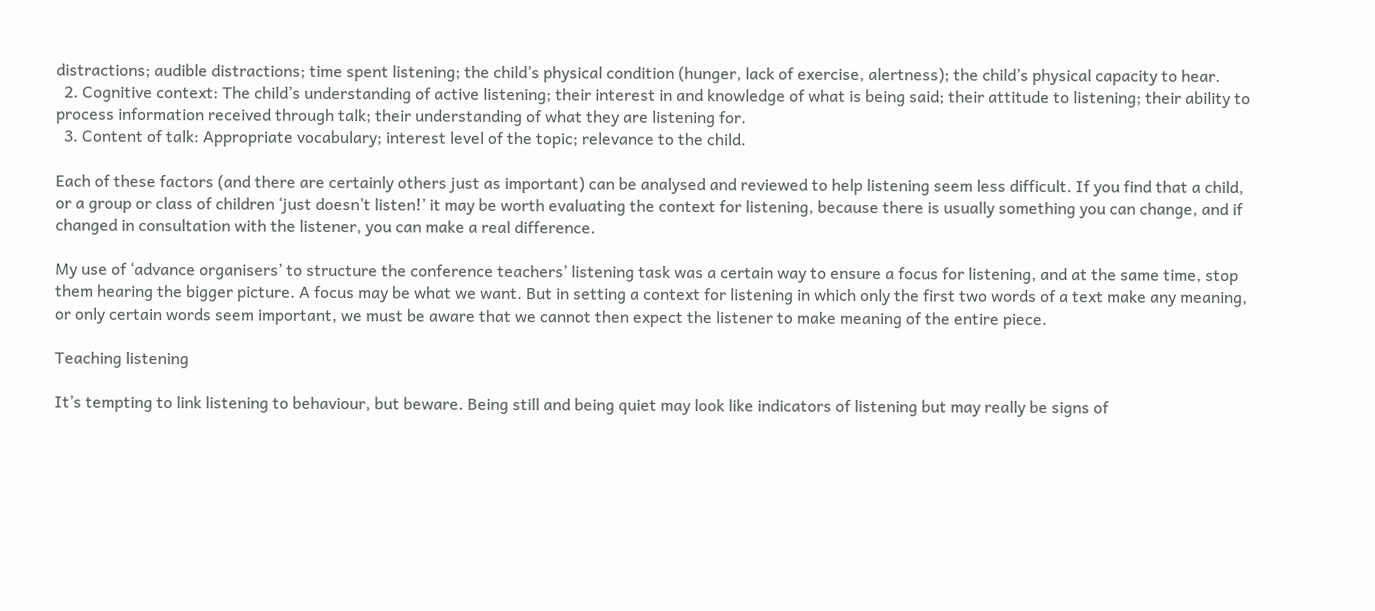distractions; audible distractions; time spent listening; the child’s physical condition (hunger, lack of exercise, alertness); the child’s physical capacity to hear.
  2. Cognitive context: The child’s understanding of active listening; their interest in and knowledge of what is being said; their attitude to listening; their ability to process information received through talk; their understanding of what they are listening for.
  3. Content of talk: Appropriate vocabulary; interest level of the topic; relevance to the child.

Each of these factors (and there are certainly others just as important) can be analysed and reviewed to help listening seem less difficult. If you find that a child, or a group or class of children ‘just doesn’t listen!’ it may be worth evaluating the context for listening, because there is usually something you can change, and if changed in consultation with the listener, you can make a real difference.

My use of ‘advance organisers’ to structure the conference teachers’ listening task was a certain way to ensure a focus for listening, and at the same time, stop them hearing the bigger picture. A focus may be what we want. But in setting a context for listening in which only the first two words of a text make any meaning, or only certain words seem important, we must be aware that we cannot then expect the listener to make meaning of the entire piece.

Teaching listening

It’s tempting to link listening to behaviour, but beware. Being still and being quiet may look like indicators of listening but may really be signs of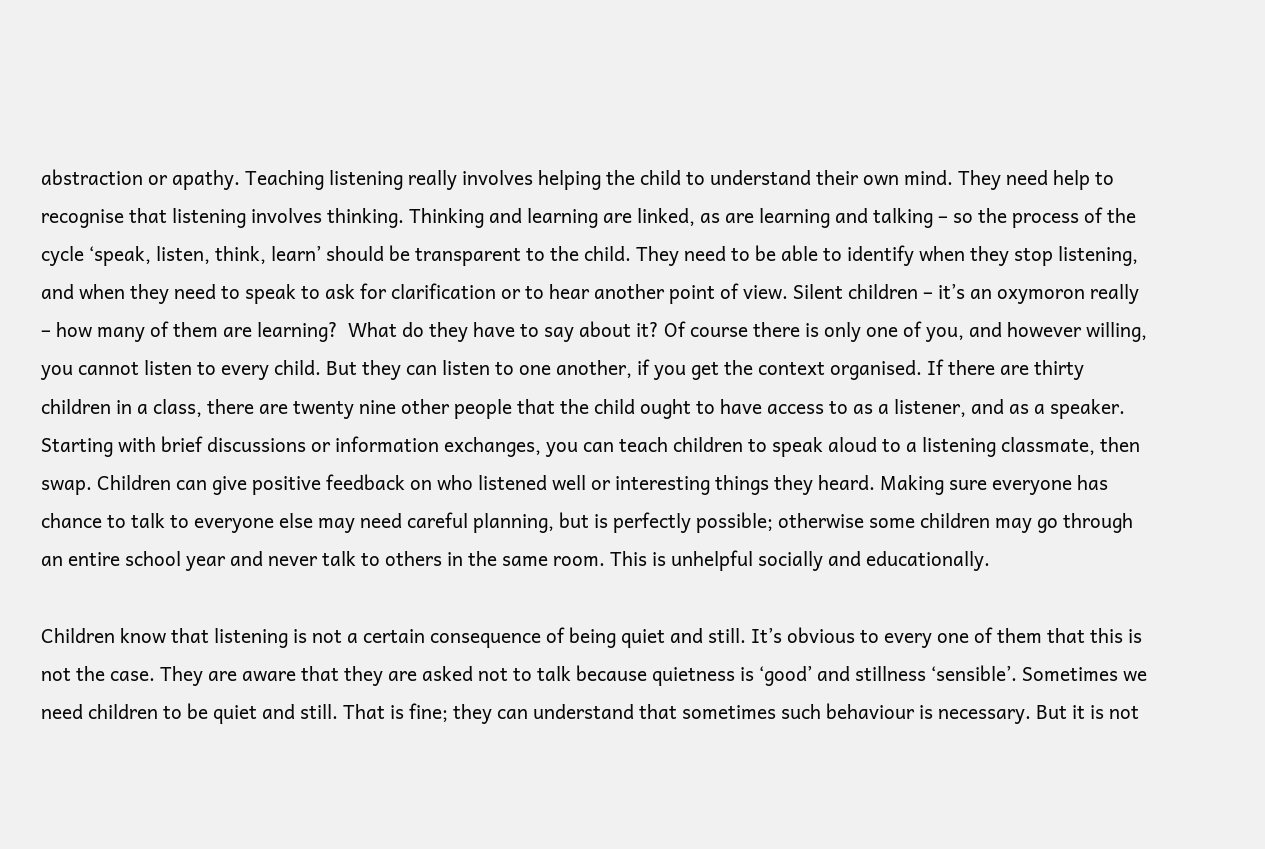abstraction or apathy. Teaching listening really involves helping the child to understand their own mind. They need help to recognise that listening involves thinking. Thinking and learning are linked, as are learning and talking – so the process of the cycle ‘speak, listen, think, learn’ should be transparent to the child. They need to be able to identify when they stop listening, and when they need to speak to ask for clarification or to hear another point of view. Silent children – it’s an oxymoron really – how many of them are learning?  What do they have to say about it? Of course there is only one of you, and however willing, you cannot listen to every child. But they can listen to one another, if you get the context organised. If there are thirty children in a class, there are twenty nine other people that the child ought to have access to as a listener, and as a speaker. Starting with brief discussions or information exchanges, you can teach children to speak aloud to a listening classmate, then swap. Children can give positive feedback on who listened well or interesting things they heard. Making sure everyone has chance to talk to everyone else may need careful planning, but is perfectly possible; otherwise some children may go through an entire school year and never talk to others in the same room. This is unhelpful socially and educationally.

Children know that listening is not a certain consequence of being quiet and still. It’s obvious to every one of them that this is not the case. They are aware that they are asked not to talk because quietness is ‘good’ and stillness ‘sensible’. Sometimes we need children to be quiet and still. That is fine; they can understand that sometimes such behaviour is necessary. But it is not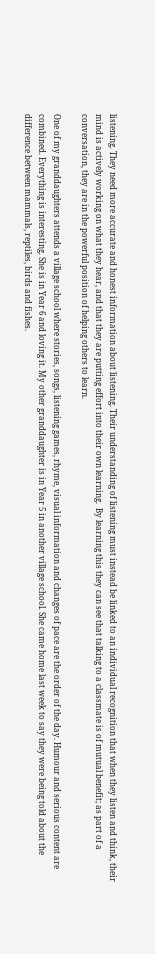listening. They need more accurate and honest information about listening. Their understanding of listening must instead be linked to an individual recognition that when they listen and think, their mind is actively working on what they hear, and that they are putting effort into their own learning.  By learning this they can see that talking to a classmate is of mutual benefit; as part of a conversation, they are in the powerful position of helping others to learn.

One of my granddaughters attends a village school where stories, songs, listening games, rhyme, visual information and changes of pace are the order of the day. Humour and serious content are combined. Everything is interesting. She is in Year 6 and loving it. My other granddaughter is in Year 5 in another village school. She came home last week to say they were being told about the difference between mammals, reptiles, birds and fishes.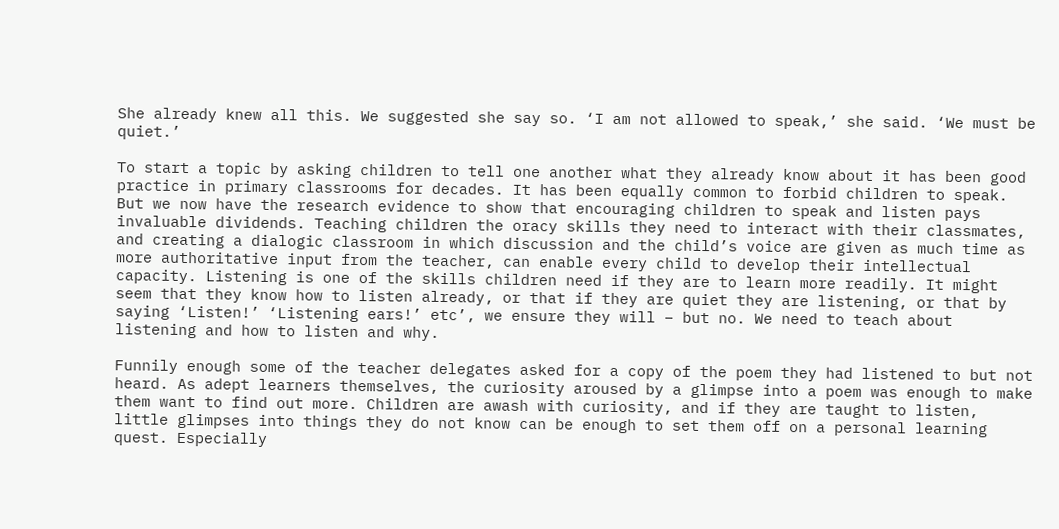She already knew all this. We suggested she say so. ‘I am not allowed to speak,’ she said. ‘We must be quiet.’

To start a topic by asking children to tell one another what they already know about it has been good practice in primary classrooms for decades. It has been equally common to forbid children to speak. But we now have the research evidence to show that encouraging children to speak and listen pays invaluable dividends. Teaching children the oracy skills they need to interact with their classmates, and creating a dialogic classroom in which discussion and the child’s voice are given as much time as more authoritative input from the teacher, can enable every child to develop their intellectual capacity. Listening is one of the skills children need if they are to learn more readily. It might seem that they know how to listen already, or that if they are quiet they are listening, or that by saying ‘Listen!’ ‘Listening ears!’ etc’, we ensure they will – but no. We need to teach about listening and how to listen and why.

Funnily enough some of the teacher delegates asked for a copy of the poem they had listened to but not heard. As adept learners themselves, the curiosity aroused by a glimpse into a poem was enough to make them want to find out more. Children are awash with curiosity, and if they are taught to listen, little glimpses into things they do not know can be enough to set them off on a personal learning quest. Especially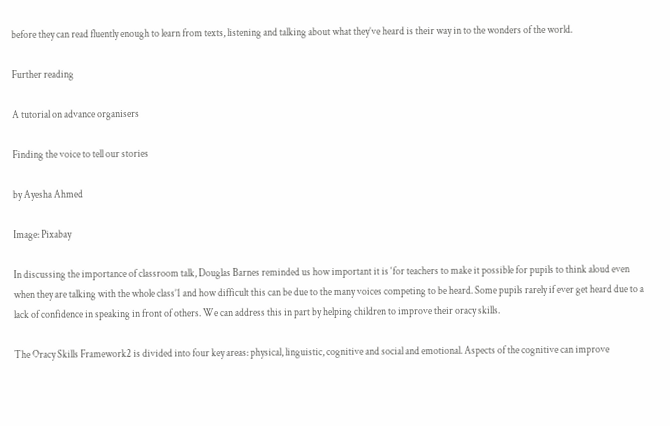before they can read fluently enough to learn from texts, listening and talking about what they’ve heard is their way in to the wonders of the world.

Further reading

A tutorial on advance organisers

Finding the voice to tell our stories

by Ayesha Ahmed

Image: Pixabay

In discussing the importance of classroom talk, Douglas Barnes reminded us how important it is ‘for teachers to make it possible for pupils to think aloud even when they are talking with the whole class’1 and how difficult this can be due to the many voices competing to be heard. Some pupils rarely if ever get heard due to a lack of confidence in speaking in front of others. We can address this in part by helping children to improve their oracy skills.

The Oracy Skills Framework2 is divided into four key areas: physical, linguistic, cognitive and social and emotional. Aspects of the cognitive can improve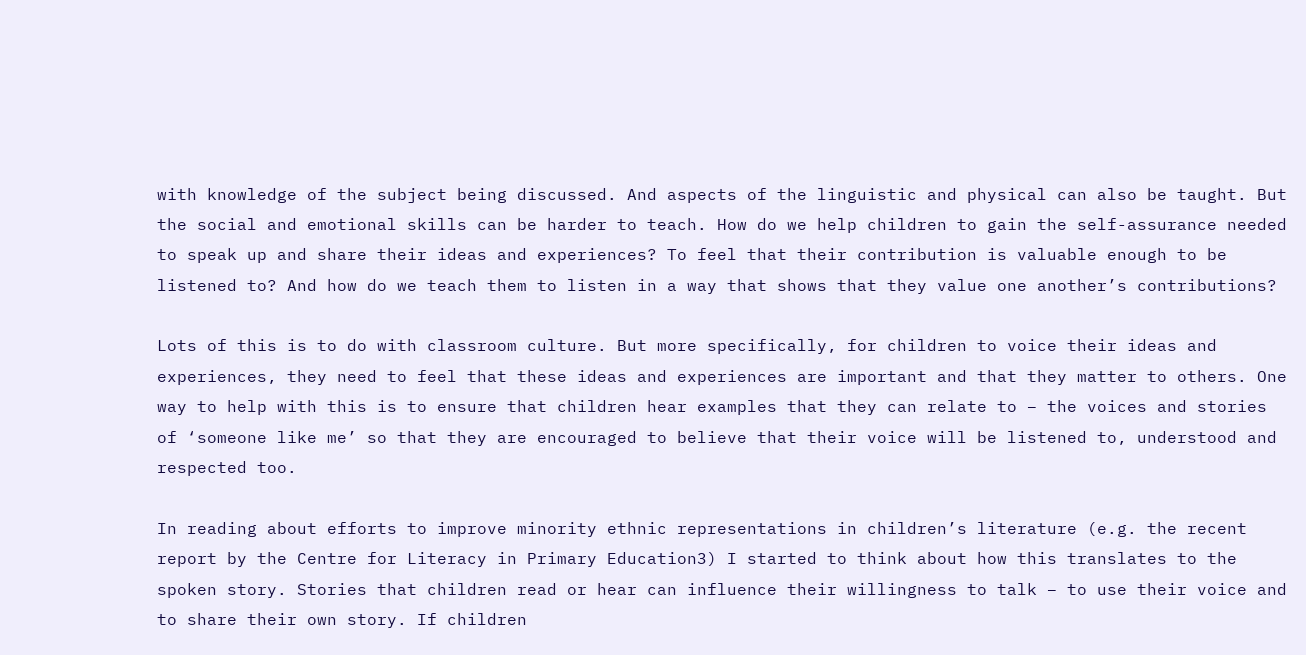with knowledge of the subject being discussed. And aspects of the linguistic and physical can also be taught. But the social and emotional skills can be harder to teach. How do we help children to gain the self-assurance needed to speak up and share their ideas and experiences? To feel that their contribution is valuable enough to be listened to? And how do we teach them to listen in a way that shows that they value one another’s contributions?

Lots of this is to do with classroom culture. But more specifically, for children to voice their ideas and experiences, they need to feel that these ideas and experiences are important and that they matter to others. One way to help with this is to ensure that children hear examples that they can relate to – the voices and stories of ‘someone like me’ so that they are encouraged to believe that their voice will be listened to, understood and respected too.

In reading about efforts to improve minority ethnic representations in children’s literature (e.g. the recent report by the Centre for Literacy in Primary Education3) I started to think about how this translates to the spoken story. Stories that children read or hear can influence their willingness to talk – to use their voice and to share their own story. If children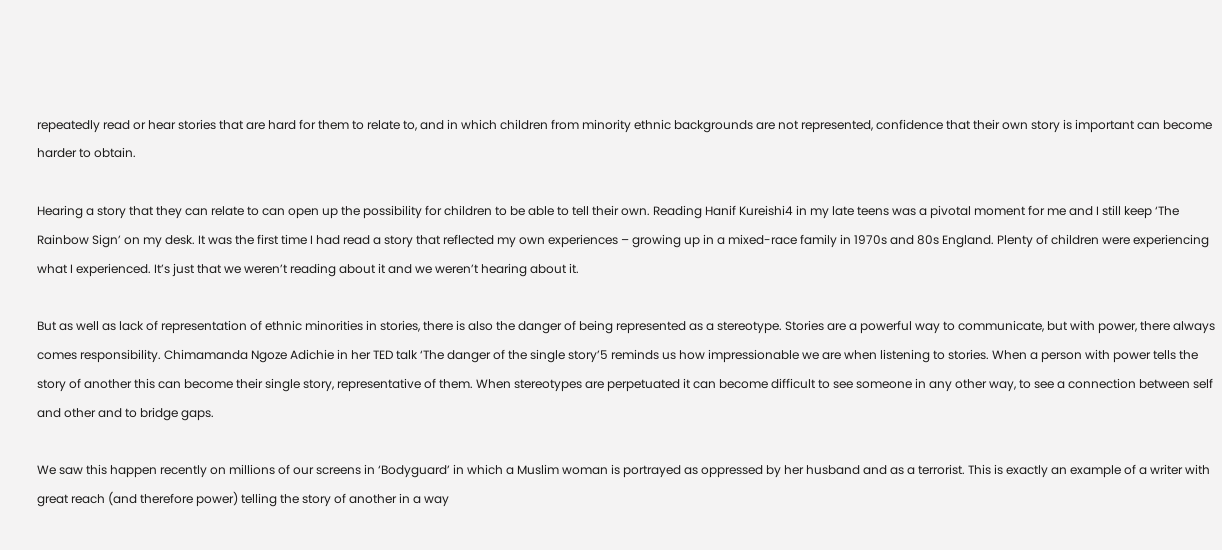repeatedly read or hear stories that are hard for them to relate to, and in which children from minority ethnic backgrounds are not represented, confidence that their own story is important can become harder to obtain.

Hearing a story that they can relate to can open up the possibility for children to be able to tell their own. Reading Hanif Kureishi4 in my late teens was a pivotal moment for me and I still keep ‘The Rainbow Sign’ on my desk. It was the first time I had read a story that reflected my own experiences – growing up in a mixed-race family in 1970s and 80s England. Plenty of children were experiencing what I experienced. It’s just that we weren’t reading about it and we weren’t hearing about it.

But as well as lack of representation of ethnic minorities in stories, there is also the danger of being represented as a stereotype. Stories are a powerful way to communicate, but with power, there always comes responsibility. Chimamanda Ngoze Adichie in her TED talk ‘The danger of the single story’5 reminds us how impressionable we are when listening to stories. When a person with power tells the story of another this can become their single story, representative of them. When stereotypes are perpetuated it can become difficult to see someone in any other way, to see a connection between self and other and to bridge gaps.

We saw this happen recently on millions of our screens in ‘Bodyguard’ in which a Muslim woman is portrayed as oppressed by her husband and as a terrorist. This is exactly an example of a writer with great reach (and therefore power) telling the story of another in a way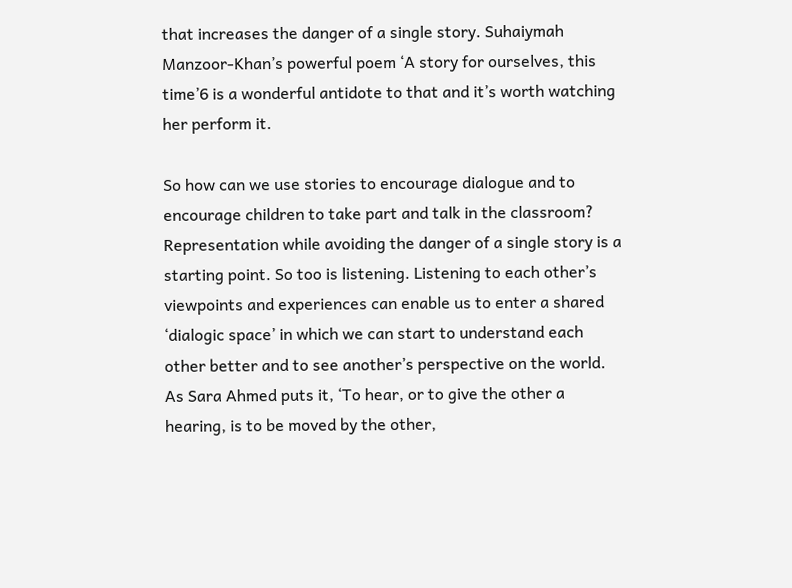that increases the danger of a single story. Suhaiymah Manzoor-Khan’s powerful poem ‘A story for ourselves, this time’6 is a wonderful antidote to that and it’s worth watching her perform it.

So how can we use stories to encourage dialogue and to encourage children to take part and talk in the classroom? Representation while avoiding the danger of a single story is a starting point. So too is listening. Listening to each other’s viewpoints and experiences can enable us to enter a shared ‘dialogic space’ in which we can start to understand each other better and to see another’s perspective on the world. As Sara Ahmed puts it, ‘To hear, or to give the other a hearing, is to be moved by the other,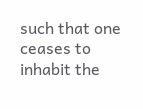such that one ceases to inhabit the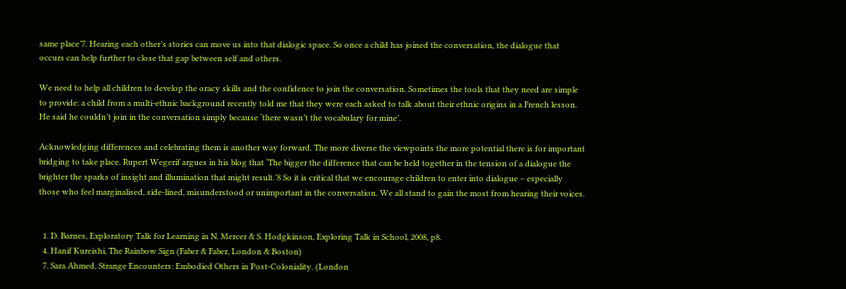same place’7. Hearing each other’s stories can move us into that dialogic space. So once a child has joined the conversation, the dialogue that occurs can help further to close that gap between self and others.

We need to help all children to develop the oracy skills and the confidence to join the conversation. Sometimes the tools that they need are simple to provide: a child from a multi-ethnic background recently told me that they were each asked to talk about their ethnic origins in a French lesson. He said he couldn’t join in the conversation simply because ‘there wasn’t the vocabulary for mine’.

Acknowledging differences and celebrating them is another way forward. The more diverse the viewpoints the more potential there is for important bridging to take place. Rupert Wegerif argues in his blog that ‘The bigger the difference that can be held together in the tension of a dialogue the brighter the sparks of insight and illumination that might result.’8 So it is critical that we encourage children to enter into dialogue – especially those who feel marginalised, side-lined, misunderstood or unimportant in the conversation. We all stand to gain the most from hearing their voices.


  1. D. Barnes, Exploratory Talk for Learning in N. Mercer & S. Hodgkinson, Exploring Talk in School, 2008, p8.
  4. Hanif Kureishi, The Rainbow Sign (Faber & Faber, London & Boston)
  7. Sara Ahmed, Strange Encounters: Embodied Others in Post-Coloniality. (London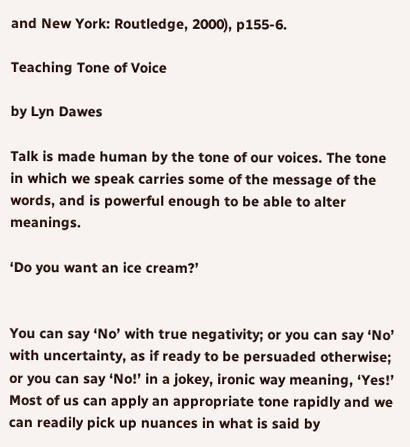and New York: Routledge, 2000), p155-6.

Teaching Tone of Voice

by Lyn Dawes

Talk is made human by the tone of our voices. The tone in which we speak carries some of the message of the words, and is powerful enough to be able to alter meanings.

‘Do you want an ice cream?’


You can say ‘No’ with true negativity; or you can say ‘No’ with uncertainty, as if ready to be persuaded otherwise; or you can say ‘No!’ in a jokey, ironic way meaning, ‘Yes!’ Most of us can apply an appropriate tone rapidly and we can readily pick up nuances in what is said by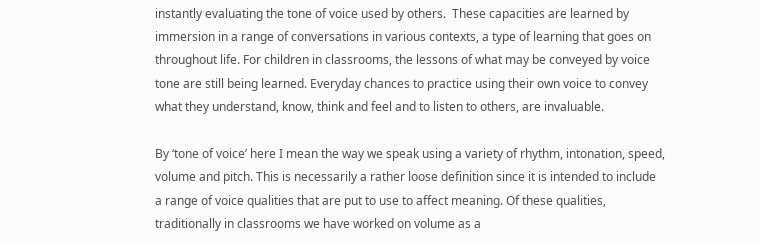instantly evaluating the tone of voice used by others.  These capacities are learned by immersion in a range of conversations in various contexts, a type of learning that goes on throughout life. For children in classrooms, the lessons of what may be conveyed by voice tone are still being learned. Everyday chances to practice using their own voice to convey what they understand, know, think and feel and to listen to others, are invaluable.

By ‘tone of voice’ here I mean the way we speak using a variety of rhythm, intonation, speed, volume and pitch. This is necessarily a rather loose definition since it is intended to include a range of voice qualities that are put to use to affect meaning. Of these qualities, traditionally in classrooms we have worked on volume as a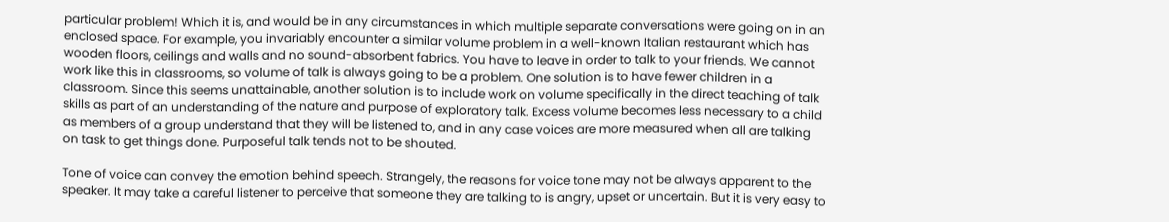particular problem! Which it is, and would be in any circumstances in which multiple separate conversations were going on in an enclosed space. For example, you invariably encounter a similar volume problem in a well-known Italian restaurant which has wooden floors, ceilings and walls and no sound-absorbent fabrics. You have to leave in order to talk to your friends. We cannot work like this in classrooms, so volume of talk is always going to be a problem. One solution is to have fewer children in a classroom. Since this seems unattainable, another solution is to include work on volume specifically in the direct teaching of talk skills as part of an understanding of the nature and purpose of exploratory talk. Excess volume becomes less necessary to a child as members of a group understand that they will be listened to, and in any case voices are more measured when all are talking on task to get things done. Purposeful talk tends not to be shouted.

Tone of voice can convey the emotion behind speech. Strangely, the reasons for voice tone may not be always apparent to the speaker. It may take a careful listener to perceive that someone they are talking to is angry, upset or uncertain. But it is very easy to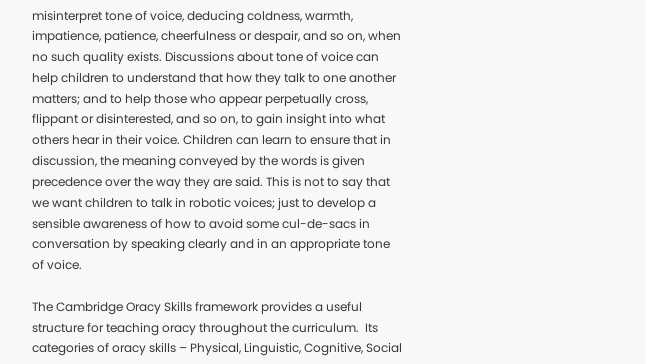misinterpret tone of voice, deducing coldness, warmth, impatience, patience, cheerfulness or despair, and so on, when no such quality exists. Discussions about tone of voice can help children to understand that how they talk to one another matters; and to help those who appear perpetually cross, flippant or disinterested, and so on, to gain insight into what others hear in their voice. Children can learn to ensure that in discussion, the meaning conveyed by the words is given precedence over the way they are said. This is not to say that we want children to talk in robotic voices; just to develop a sensible awareness of how to avoid some cul-de-sacs in conversation by speaking clearly and in an appropriate tone of voice.

The Cambridge Oracy Skills framework provides a useful structure for teaching oracy throughout the curriculum.  Its categories of oracy skills – Physical, Linguistic, Cognitive, Social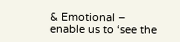& Emotional – enable us to ‘see the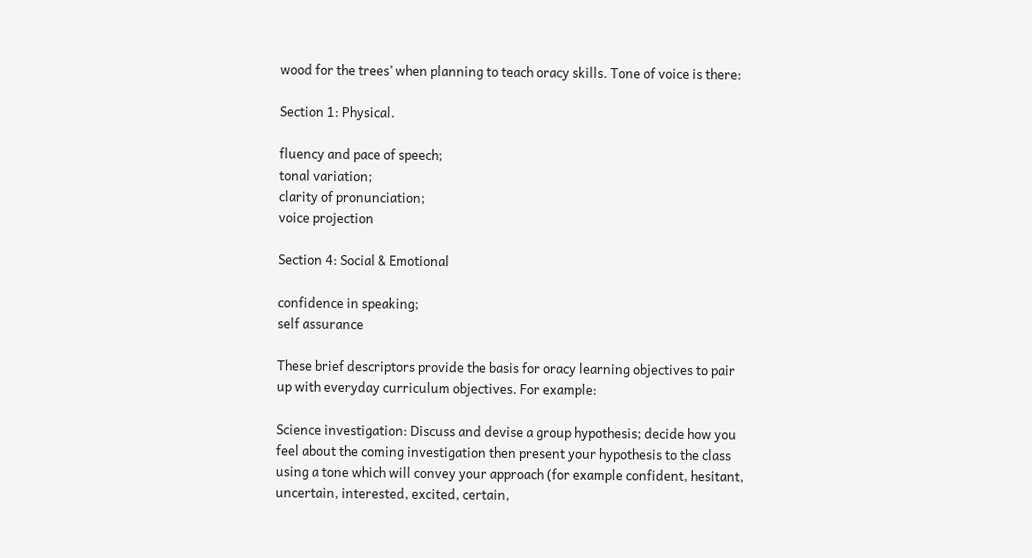wood for the trees’ when planning to teach oracy skills. Tone of voice is there:

Section 1: Physical.

fluency and pace of speech;
tonal variation;
clarity of pronunciation;
voice projection

Section 4: Social & Emotional

confidence in speaking;
self assurance

These brief descriptors provide the basis for oracy learning objectives to pair up with everyday curriculum objectives. For example:

Science investigation: Discuss and devise a group hypothesis; decide how you feel about the coming investigation then present your hypothesis to the class using a tone which will convey your approach (for example confident, hesitant, uncertain, interested, excited, certain,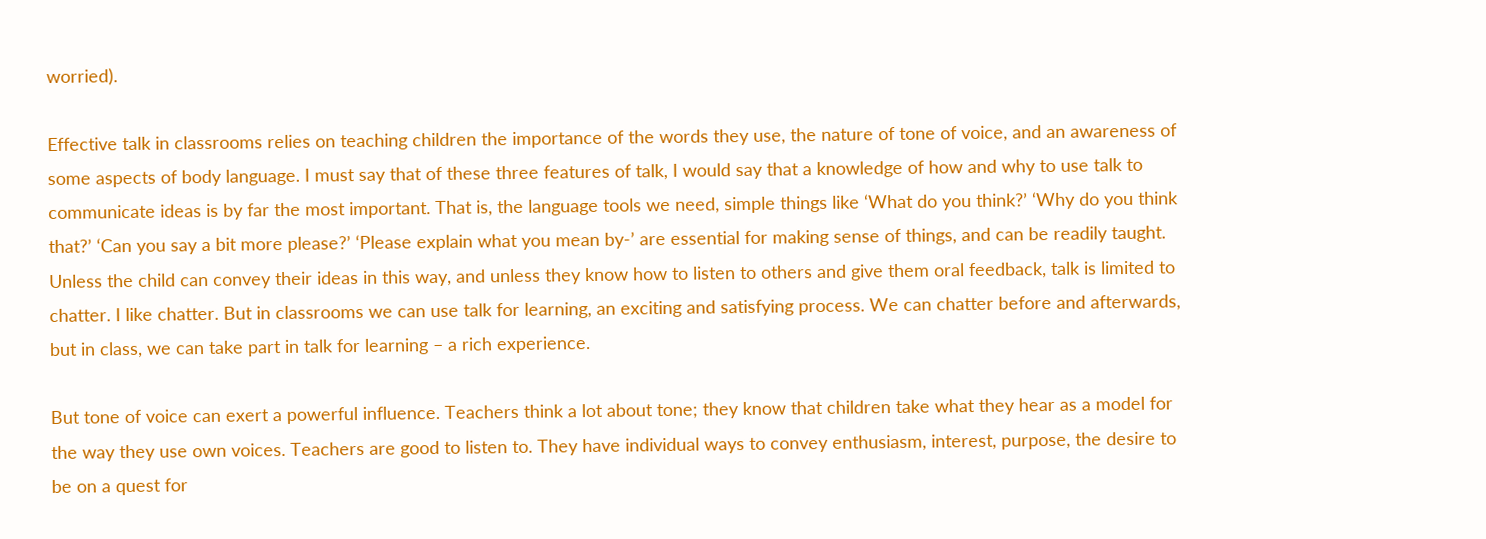worried).

Effective talk in classrooms relies on teaching children the importance of the words they use, the nature of tone of voice, and an awareness of some aspects of body language. I must say that of these three features of talk, I would say that a knowledge of how and why to use talk to communicate ideas is by far the most important. That is, the language tools we need, simple things like ‘What do you think?’ ‘Why do you think that?’ ‘Can you say a bit more please?’ ‘Please explain what you mean by-’ are essential for making sense of things, and can be readily taught. Unless the child can convey their ideas in this way, and unless they know how to listen to others and give them oral feedback, talk is limited to chatter. I like chatter. But in classrooms we can use talk for learning, an exciting and satisfying process. We can chatter before and afterwards, but in class, we can take part in talk for learning – a rich experience.

But tone of voice can exert a powerful influence. Teachers think a lot about tone; they know that children take what they hear as a model for the way they use own voices. Teachers are good to listen to. They have individual ways to convey enthusiasm, interest, purpose, the desire to be on a quest for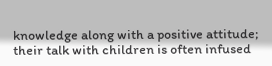knowledge along with a positive attitude; their talk with children is often infused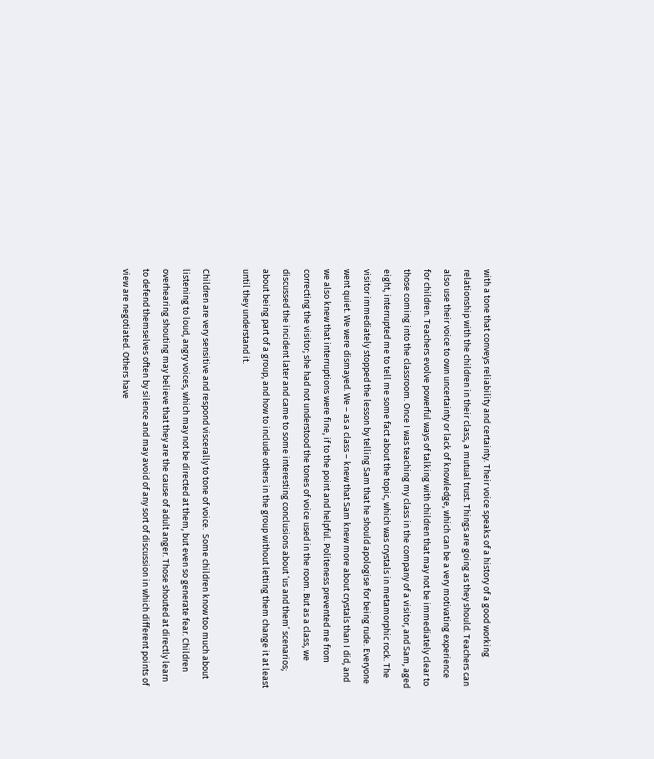with a tone that conveys reliability and certainty. Their voice speaks of a history of a good working relationship with the children in their class, a mutual trust. Things are going as they should. Teachers can also use their voice to own uncertainty or lack of knowledge, which can be a very motivating experience for children. Teachers evolve powerful ways of talking with children that may not be immediately clear to those coming into the classroom. Once I was teaching my class in the company of a visitor, and Sam, aged eight, interrupted me to tell me some fact about the topic, which was crystals in metamorphic rock. The visitor immediately stopped the lesson by telling Sam that he should apologise for being rude. Everyone went quiet. We were dismayed. We – as a class – knew that Sam knew more about crystals than I did, and we also knew that interruptions were fine, if to the point and helpful. Politeness prevented me from correcting the visitor; she had not understood the tones of voice used in the room. But as a class, we discussed the incident later and came to some interesting conclusions about ‘us and them’ scenarios; about being part of a group, and how to include others in the group without letting them change it at least until they understand it.

Children are very sensitive and respond viscerally to tone of voice.  Some children know too much about listening to loud, angry voices, which may not be directed at them, but even so generate fear. Children overhearing shouting may believe that they are the cause of adult anger. Those shouted at directly learn to defend themselves often by silence and may avoid of any sort of discussion in which different points of view are negotiated. Others have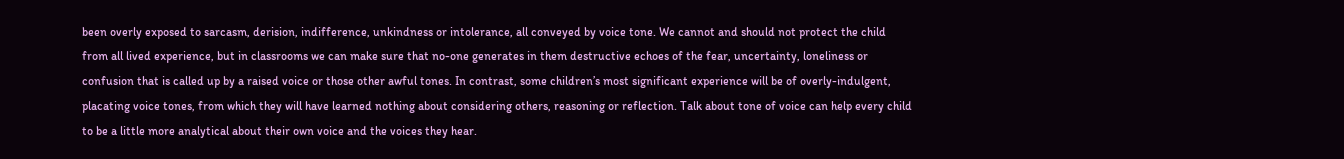been overly exposed to sarcasm, derision, indifference, unkindness or intolerance, all conveyed by voice tone. We cannot and should not protect the child from all lived experience, but in classrooms we can make sure that no-one generates in them destructive echoes of the fear, uncertainty, loneliness or confusion that is called up by a raised voice or those other awful tones. In contrast, some children’s most significant experience will be of overly-indulgent, placating voice tones, from which they will have learned nothing about considering others, reasoning or reflection. Talk about tone of voice can help every child to be a little more analytical about their own voice and the voices they hear.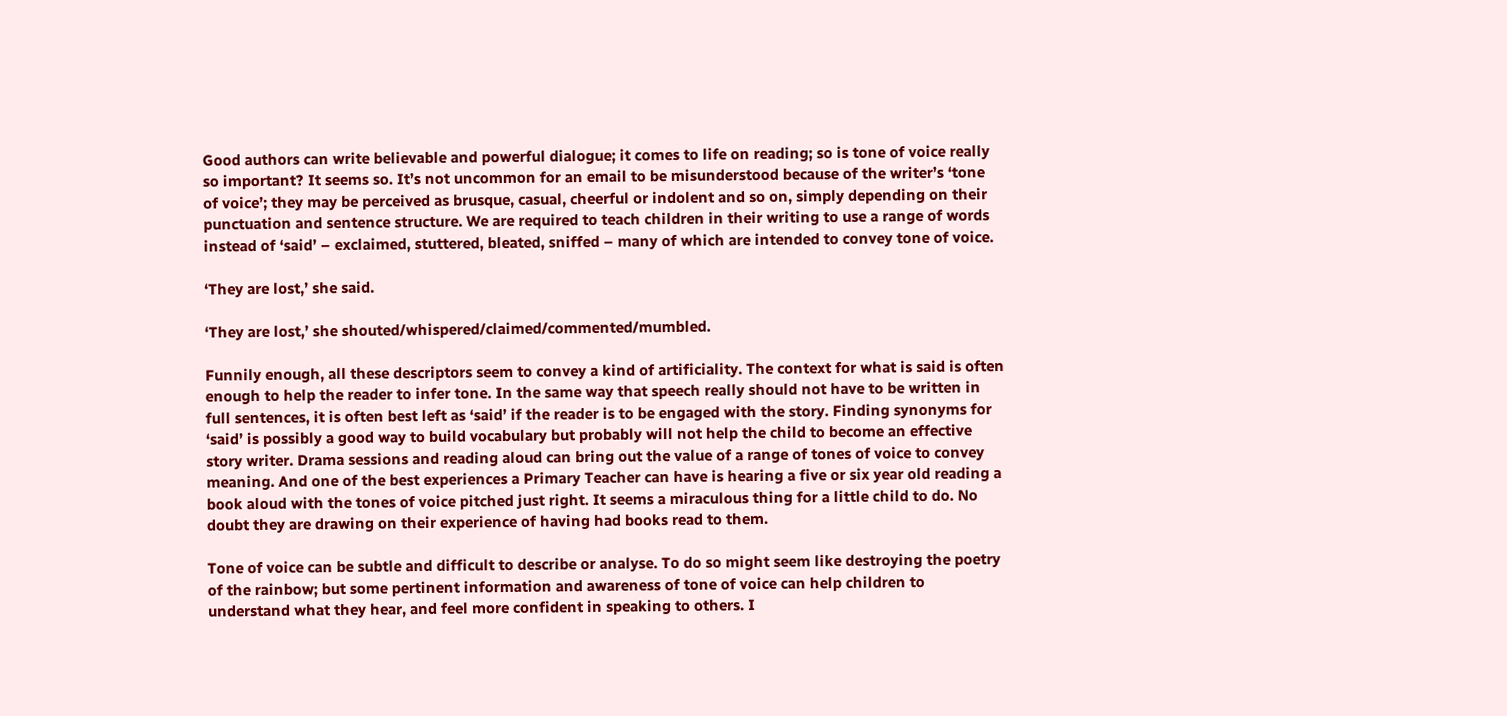Good authors can write believable and powerful dialogue; it comes to life on reading; so is tone of voice really so important? It seems so. It’s not uncommon for an email to be misunderstood because of the writer’s ‘tone of voice’; they may be perceived as brusque, casual, cheerful or indolent and so on, simply depending on their punctuation and sentence structure. We are required to teach children in their writing to use a range of words instead of ‘said’ – exclaimed, stuttered, bleated, sniffed – many of which are intended to convey tone of voice.

‘They are lost,’ she said.

‘They are lost,’ she shouted/whispered/claimed/commented/mumbled.

Funnily enough, all these descriptors seem to convey a kind of artificiality. The context for what is said is often enough to help the reader to infer tone. In the same way that speech really should not have to be written in full sentences, it is often best left as ‘said’ if the reader is to be engaged with the story. Finding synonyms for ‘said’ is possibly a good way to build vocabulary but probably will not help the child to become an effective story writer. Drama sessions and reading aloud can bring out the value of a range of tones of voice to convey meaning. And one of the best experiences a Primary Teacher can have is hearing a five or six year old reading a book aloud with the tones of voice pitched just right. It seems a miraculous thing for a little child to do. No doubt they are drawing on their experience of having had books read to them.

Tone of voice can be subtle and difficult to describe or analyse. To do so might seem like destroying the poetry of the rainbow; but some pertinent information and awareness of tone of voice can help children to understand what they hear, and feel more confident in speaking to others. I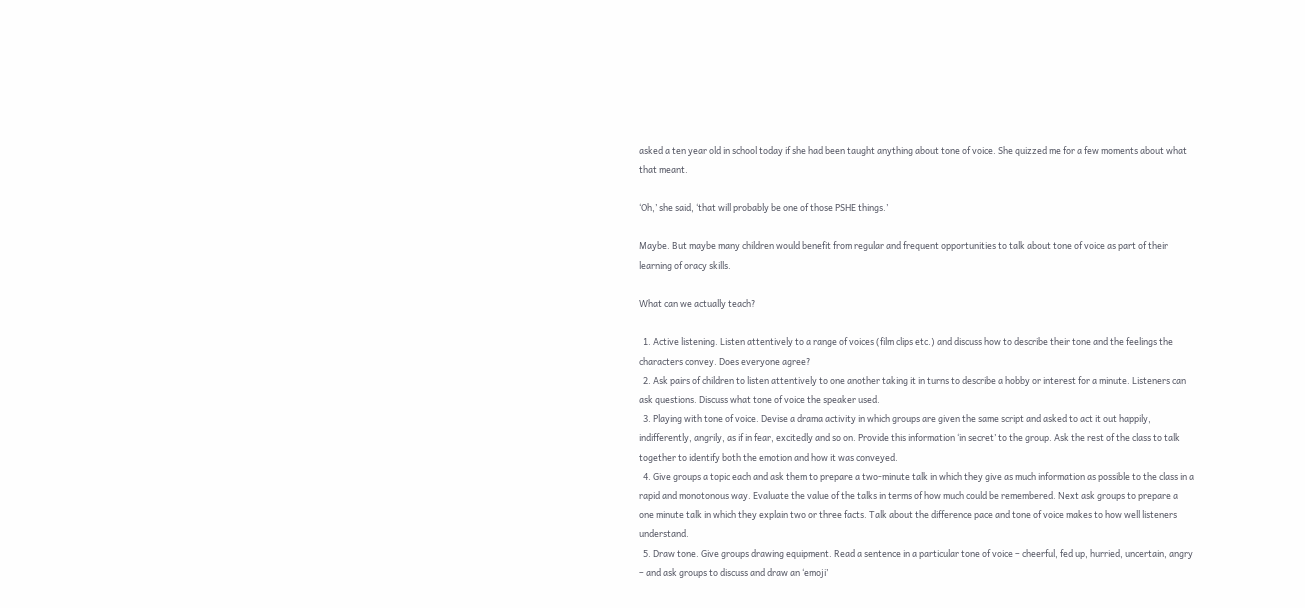asked a ten year old in school today if she had been taught anything about tone of voice. She quizzed me for a few moments about what that meant.

‘Oh,’ she said, ‘that will probably be one of those PSHE things.’

Maybe. But maybe many children would benefit from regular and frequent opportunities to talk about tone of voice as part of their learning of oracy skills.

What can we actually teach?

  1. Active listening. Listen attentively to a range of voices (film clips etc.) and discuss how to describe their tone and the feelings the characters convey. Does everyone agree?
  2. Ask pairs of children to listen attentively to one another taking it in turns to describe a hobby or interest for a minute. Listeners can ask questions. Discuss what tone of voice the speaker used.
  3. Playing with tone of voice. Devise a drama activity in which groups are given the same script and asked to act it out happily, indifferently, angrily, as if in fear, excitedly and so on. Provide this information ‘in secret’ to the group. Ask the rest of the class to talk together to identify both the emotion and how it was conveyed.
  4. Give groups a topic each and ask them to prepare a two-minute talk in which they give as much information as possible to the class in a rapid and monotonous way. Evaluate the value of the talks in terms of how much could be remembered. Next ask groups to prepare a one minute talk in which they explain two or three facts. Talk about the difference pace and tone of voice makes to how well listeners understand.
  5. Draw tone. Give groups drawing equipment. Read a sentence in a particular tone of voice – cheerful, fed up, hurried, uncertain, angry – and ask groups to discuss and draw an ‘emoji’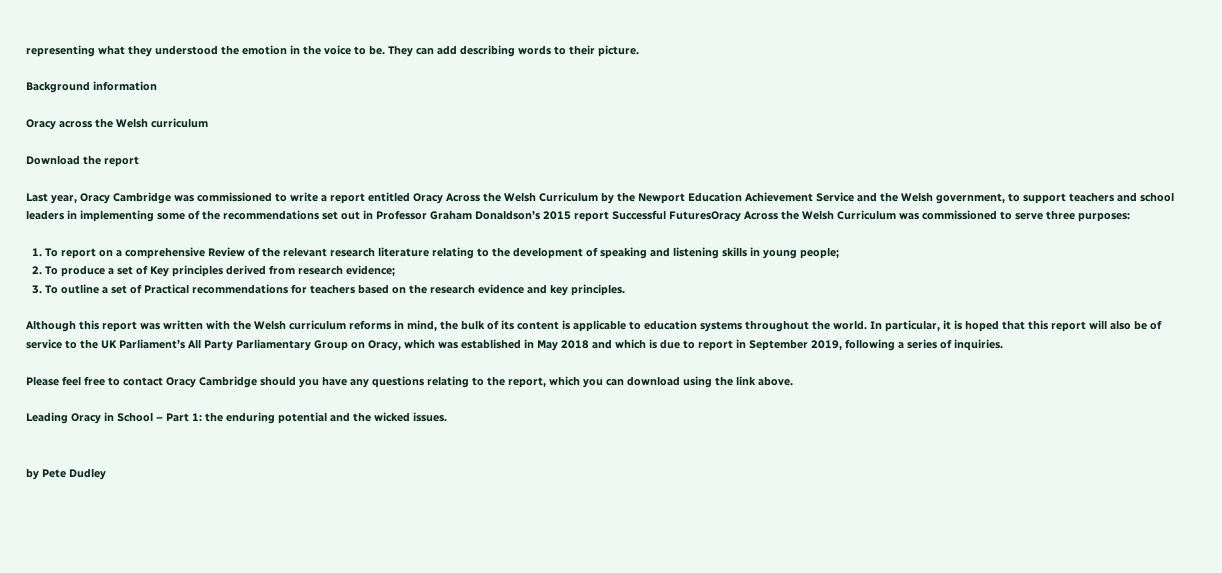representing what they understood the emotion in the voice to be. They can add describing words to their picture.

Background information

Oracy across the Welsh curriculum

Download the report

Last year, Oracy Cambridge was commissioned to write a report entitled Oracy Across the Welsh Curriculum by the Newport Education Achievement Service and the Welsh government, to support teachers and school leaders in implementing some of the recommendations set out in Professor Graham Donaldson’s 2015 report Successful FuturesOracy Across the Welsh Curriculum was commissioned to serve three purposes:

  1. To report on a comprehensive Review of the relevant research literature relating to the development of speaking and listening skills in young people;
  2. To produce a set of Key principles derived from research evidence;
  3. To outline a set of Practical recommendations for teachers based on the research evidence and key principles.

Although this report was written with the Welsh curriculum reforms in mind, the bulk of its content is applicable to education systems throughout the world. In particular, it is hoped that this report will also be of service to the UK Parliament’s All Party Parliamentary Group on Oracy, which was established in May 2018 and which is due to report in September 2019, following a series of inquiries.

Please feel free to contact Oracy Cambridge should you have any questions relating to the report, which you can download using the link above.

Leading Oracy in School – Part 1: the enduring potential and the wicked issues.


by Pete Dudley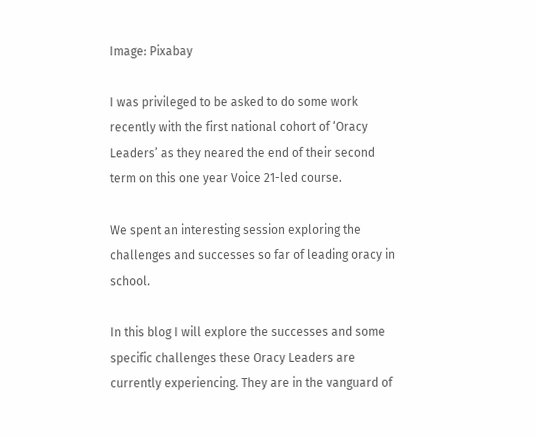Image: Pixabay

I was privileged to be asked to do some work recently with the first national cohort of ‘Oracy Leaders’ as they neared the end of their second term on this one year Voice 21-led course.

We spent an interesting session exploring the challenges and successes so far of leading oracy in school.

In this blog I will explore the successes and some specific challenges these Oracy Leaders are currently experiencing. They are in the vanguard of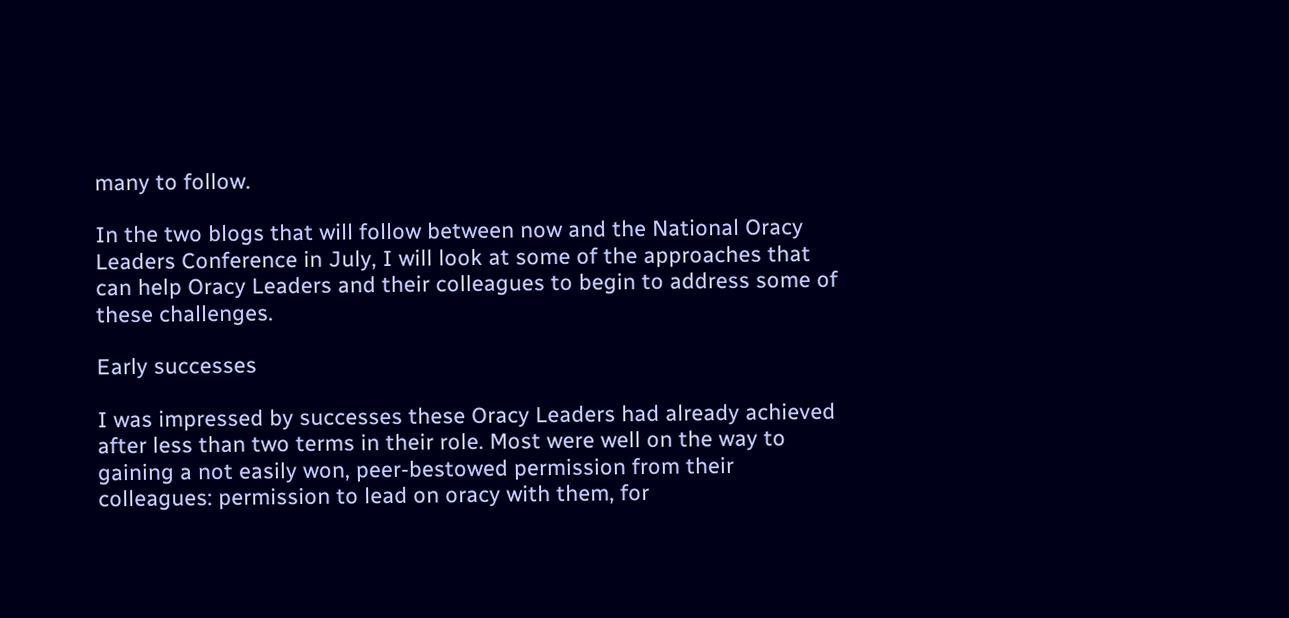many to follow.

In the two blogs that will follow between now and the National Oracy Leaders Conference in July, I will look at some of the approaches that can help Oracy Leaders and their colleagues to begin to address some of these challenges.

Early successes

I was impressed by successes these Oracy Leaders had already achieved after less than two terms in their role. Most were well on the way to gaining a not easily won, peer-bestowed permission from their colleagues: permission to lead on oracy with them, for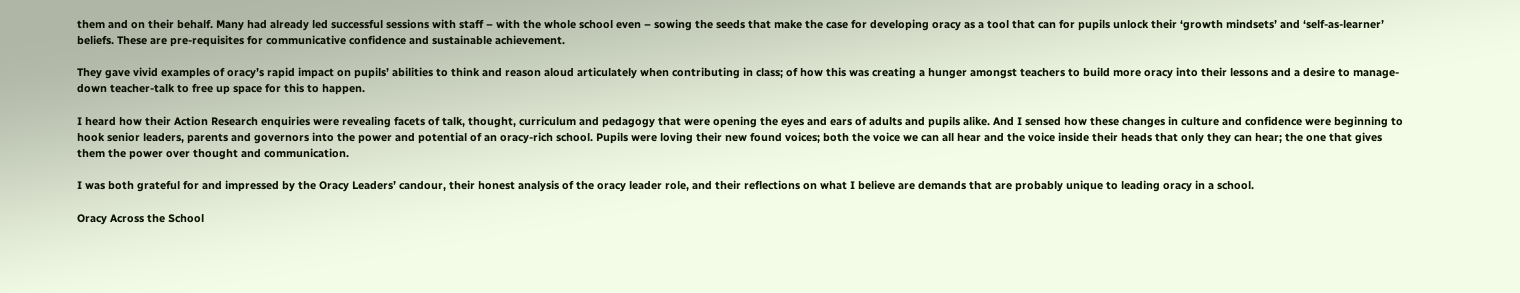them and on their behalf. Many had already led successful sessions with staff – with the whole school even – sowing the seeds that make the case for developing oracy as a tool that can for pupils unlock their ‘growth mindsets’ and ‘self-as-learner’ beliefs. These are pre-requisites for communicative confidence and sustainable achievement.

They gave vivid examples of oracy’s rapid impact on pupils’ abilities to think and reason aloud articulately when contributing in class; of how this was creating a hunger amongst teachers to build more oracy into their lessons and a desire to manage-down teacher-talk to free up space for this to happen.

I heard how their Action Research enquiries were revealing facets of talk, thought, curriculum and pedagogy that were opening the eyes and ears of adults and pupils alike. And I sensed how these changes in culture and confidence were beginning to hook senior leaders, parents and governors into the power and potential of an oracy-rich school. Pupils were loving their new found voices; both the voice we can all hear and the voice inside their heads that only they can hear; the one that gives them the power over thought and communication.

I was both grateful for and impressed by the Oracy Leaders’ candour, their honest analysis of the oracy leader role, and their reflections on what I believe are demands that are probably unique to leading oracy in a school.

Oracy Across the School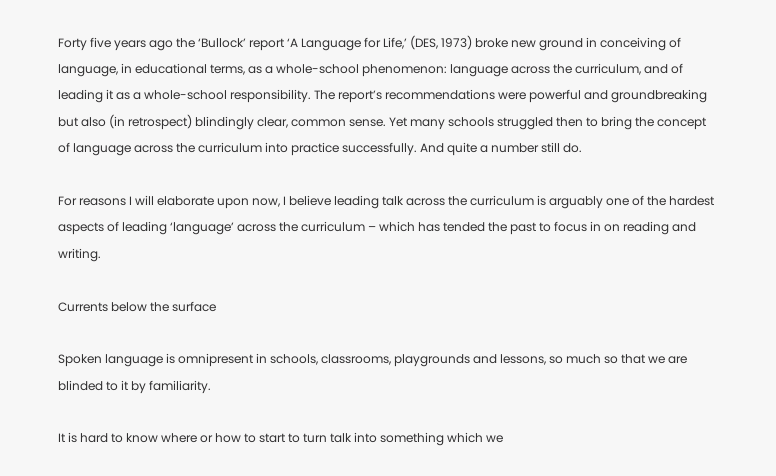Forty five years ago the ‘Bullock’ report ‘A Language for Life,’ (DES, 1973) broke new ground in conceiving of language, in educational terms, as a whole-school phenomenon: language across the curriculum, and of leading it as a whole-school responsibility. The report’s recommendations were powerful and groundbreaking but also (in retrospect) blindingly clear, common sense. Yet many schools struggled then to bring the concept of language across the curriculum into practice successfully. And quite a number still do.

For reasons I will elaborate upon now, I believe leading talk across the curriculum is arguably one of the hardest aspects of leading ‘language’ across the curriculum – which has tended the past to focus in on reading and writing.

Currents below the surface

Spoken language is omnipresent in schools, classrooms, playgrounds and lessons, so much so that we are blinded to it by familiarity.

It is hard to know where or how to start to turn talk into something which we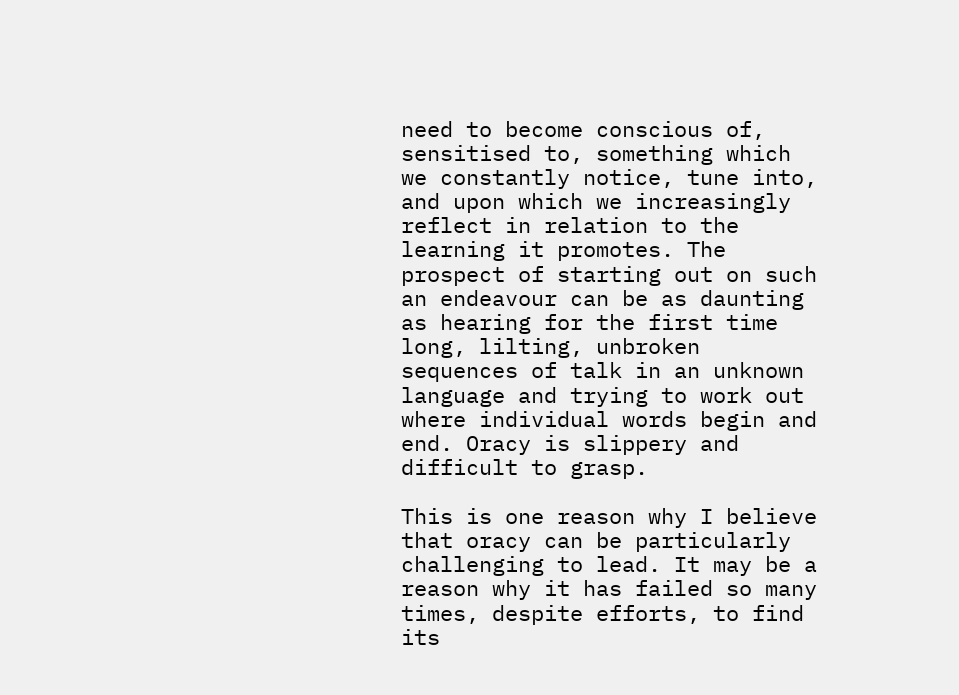need to become conscious of, sensitised to, something which we constantly notice, tune into, and upon which we increasingly reflect in relation to the learning it promotes. The prospect of starting out on such an endeavour can be as daunting as hearing for the first time long, lilting, unbroken sequences of talk in an unknown language and trying to work out where individual words begin and end. Oracy is slippery and difficult to grasp.

This is one reason why I believe that oracy can be particularly challenging to lead. It may be a reason why it has failed so many times, despite efforts, to find its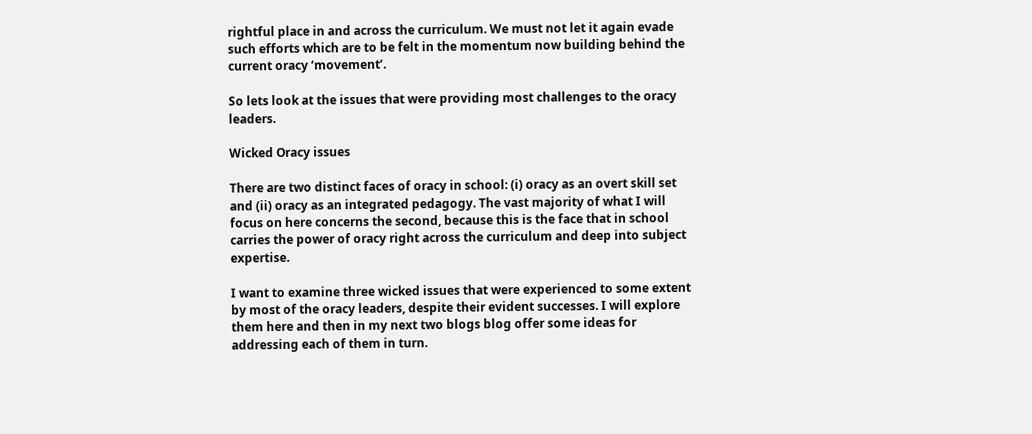rightful place in and across the curriculum. We must not let it again evade such efforts which are to be felt in the momentum now building behind the current oracy ‘movement’.

So lets look at the issues that were providing most challenges to the oracy leaders.

Wicked Oracy issues

There are two distinct faces of oracy in school: (i) oracy as an overt skill set and (ii) oracy as an integrated pedagogy. The vast majority of what I will focus on here concerns the second, because this is the face that in school carries the power of oracy right across the curriculum and deep into subject expertise.

I want to examine three wicked issues that were experienced to some extent by most of the oracy leaders, despite their evident successes. I will explore them here and then in my next two blogs blog offer some ideas for addressing each of them in turn.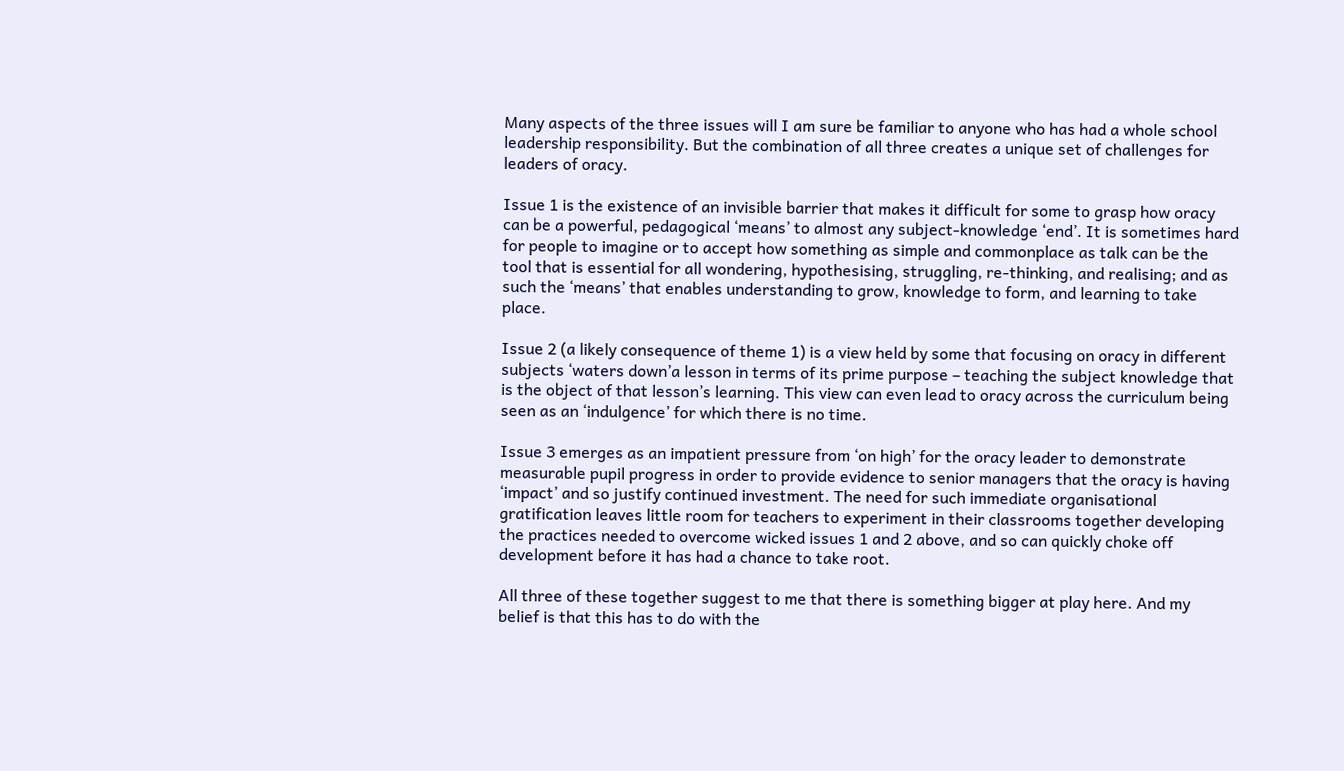Many aspects of the three issues will I am sure be familiar to anyone who has had a whole school leadership responsibility. But the combination of all three creates a unique set of challenges for leaders of oracy.

Issue 1 is the existence of an invisible barrier that makes it difficult for some to grasp how oracy can be a powerful, pedagogical ‘means’ to almost any subject-knowledge ‘end’. It is sometimes hard for people to imagine or to accept how something as simple and commonplace as talk can be the tool that is essential for all wondering, hypothesising, struggling, re-thinking, and realising; and as such the ‘means’ that enables understanding to grow, knowledge to form, and learning to take place.

Issue 2 (a likely consequence of theme 1) is a view held by some that focusing on oracy in different subjects ‘waters down’a lesson in terms of its prime purpose – teaching the subject knowledge that is the object of that lesson’s learning. This view can even lead to oracy across the curriculum being seen as an ‘indulgence’ for which there is no time.

Issue 3 emerges as an impatient pressure from ‘on high’ for the oracy leader to demonstrate measurable pupil progress in order to provide evidence to senior managers that the oracy is having ‘impact’ and so justify continued investment. The need for such immediate organisational gratification leaves little room for teachers to experiment in their classrooms together developing the practices needed to overcome wicked issues 1 and 2 above, and so can quickly choke off development before it has had a chance to take root.

All three of these together suggest to me that there is something bigger at play here. And my belief is that this has to do with the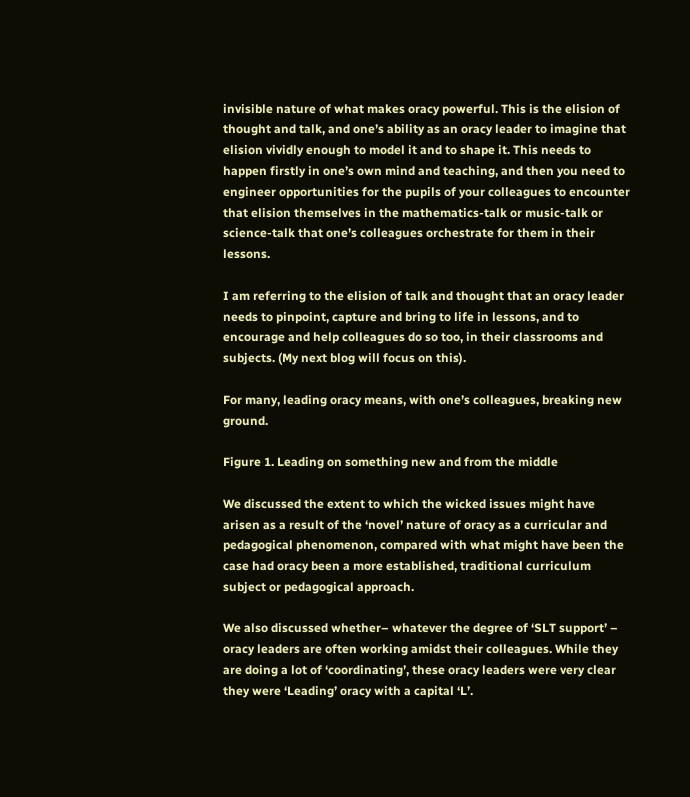invisible nature of what makes oracy powerful. This is the elision of thought and talk, and one’s ability as an oracy leader to imagine that elision vividly enough to model it and to shape it. This needs to happen firstly in one’s own mind and teaching, and then you need to engineer opportunities for the pupils of your colleagues to encounter that elision themselves in the mathematics-talk or music-talk or science-talk that one’s colleagues orchestrate for them in their lessons.

I am referring to the elision of talk and thought that an oracy leader needs to pinpoint, capture and bring to life in lessons, and to encourage and help colleagues do so too, in their classrooms and subjects. (My next blog will focus on this).

For many, leading oracy means, with one’s colleagues, breaking new ground.

Figure 1. Leading on something new and from the middle

We discussed the extent to which the wicked issues might have arisen as a result of the ‘novel’ nature of oracy as a curricular and pedagogical phenomenon, compared with what might have been the case had oracy been a more established, traditional curriculum subject or pedagogical approach.

We also discussed whether– whatever the degree of ‘SLT support’ – oracy leaders are often working amidst their colleagues. While they are doing a lot of ‘coordinating’, these oracy leaders were very clear they were ‘Leading’ oracy with a capital ‘L’.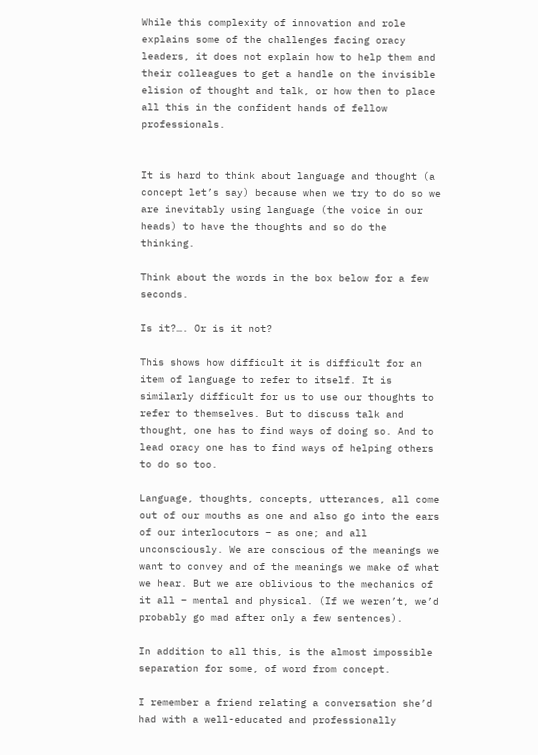While this complexity of innovation and role explains some of the challenges facing oracy leaders, it does not explain how to help them and their colleagues to get a handle on the invisible elision of thought and talk, or how then to place all this in the confident hands of fellow professionals.


It is hard to think about language and thought (a concept let’s say) because when we try to do so we are inevitably using language (the voice in our heads) to have the thoughts and so do the thinking.

Think about the words in the box below for a few seconds.

Is it?…. Or is it not?

This shows how difficult it is difficult for an item of language to refer to itself. It is similarly difficult for us to use our thoughts to refer to themselves. But to discuss talk and thought, one has to find ways of doing so. And to lead oracy one has to find ways of helping others to do so too.

Language, thoughts, concepts, utterances, all come out of our mouths as one and also go into the ears of our interlocutors – as one; and all unconsciously. We are conscious of the meanings we want to convey and of the meanings we make of what we hear. But we are oblivious to the mechanics of it all – mental and physical. (If we weren’t, we’d probably go mad after only a few sentences).

In addition to all this, is the almost impossible separation for some, of word from concept.

I remember a friend relating a conversation she’d had with a well-educated and professionally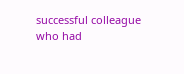successful colleague who had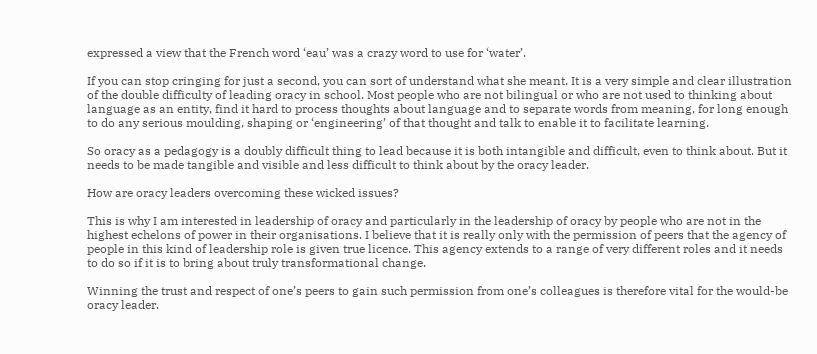expressed a view that the French word ‘eau’ was a crazy word to use for ‘water’.

If you can stop cringing for just a second, you can sort of understand what she meant. It is a very simple and clear illustration of the double difficulty of leading oracy in school. Most people who are not bilingual or who are not used to thinking about language as an entity, find it hard to process thoughts about language and to separate words from meaning, for long enough to do any serious moulding, shaping or ‘engineering’ of that thought and talk to enable it to facilitate learning.

So oracy as a pedagogy is a doubly difficult thing to lead because it is both intangible and difficult, even to think about. But it needs to be made tangible and visible and less difficult to think about by the oracy leader.

How are oracy leaders overcoming these wicked issues?

This is why I am interested in leadership of oracy and particularly in the leadership of oracy by people who are not in the highest echelons of power in their organisations. I believe that it is really only with the permission of peers that the agency of people in this kind of leadership role is given true licence. This agency extends to a range of very different roles and it needs to do so if it is to bring about truly transformational change.

Winning the trust and respect of one’s peers to gain such permission from one’s colleagues is therefore vital for the would-be oracy leader.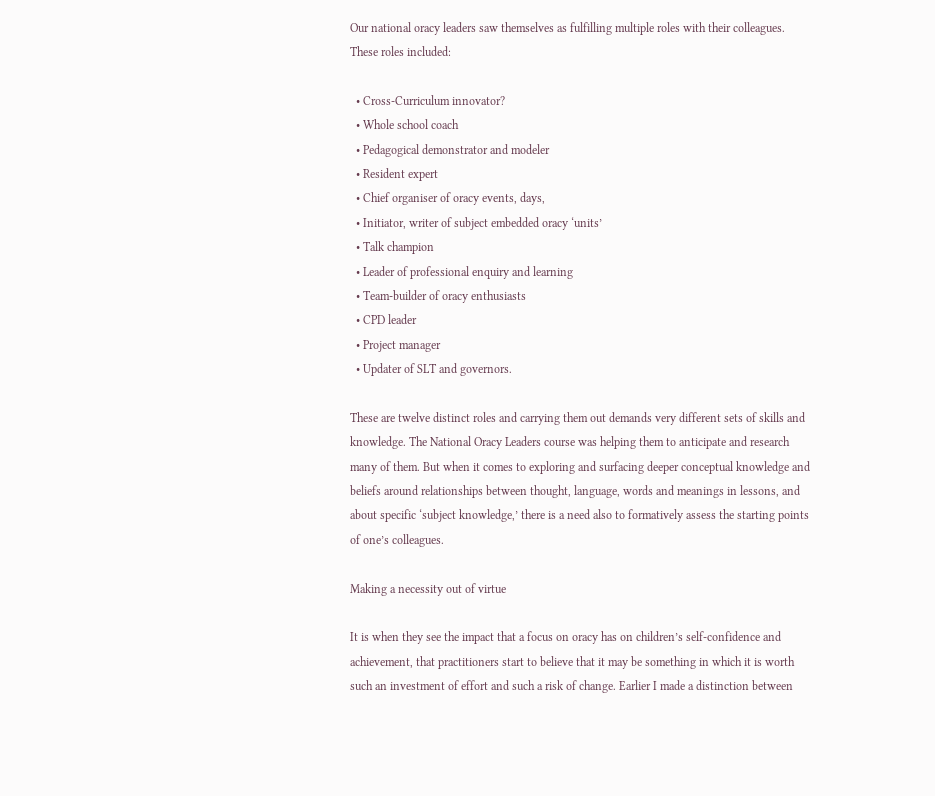Our national oracy leaders saw themselves as fulfilling multiple roles with their colleagues. These roles included:

  • Cross-Curriculum innovator?
  • Whole school coach
  • Pedagogical demonstrator and modeler
  • Resident expert
  • Chief organiser of oracy events, days,
  • Initiator, writer of subject embedded oracy ‘units’
  • Talk champion
  • Leader of professional enquiry and learning
  • Team-builder of oracy enthusiasts
  • CPD leader
  • Project manager
  • Updater of SLT and governors.

These are twelve distinct roles and carrying them out demands very different sets of skills and knowledge. The National Oracy Leaders course was helping them to anticipate and research many of them. But when it comes to exploring and surfacing deeper conceptual knowledge and beliefs around relationships between thought, language, words and meanings in lessons, and about specific ‘subject knowledge,’ there is a need also to formatively assess the starting points of one’s colleagues.

Making a necessity out of virtue

It is when they see the impact that a focus on oracy has on children’s self-confidence and achievement, that practitioners start to believe that it may be something in which it is worth such an investment of effort and such a risk of change. Earlier I made a distinction between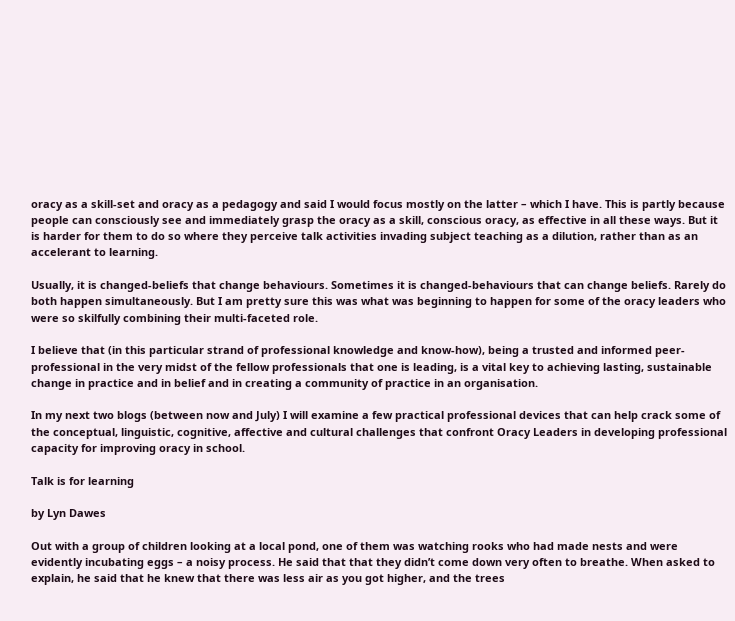oracy as a skill-set and oracy as a pedagogy and said I would focus mostly on the latter – which I have. This is partly because people can consciously see and immediately grasp the oracy as a skill, conscious oracy, as effective in all these ways. But it is harder for them to do so where they perceive talk activities invading subject teaching as a dilution, rather than as an accelerant to learning.

Usually, it is changed-beliefs that change behaviours. Sometimes it is changed-behaviours that can change beliefs. Rarely do both happen simultaneously. But I am pretty sure this was what was beginning to happen for some of the oracy leaders who were so skilfully combining their multi-faceted role.

I believe that (in this particular strand of professional knowledge and know-how), being a trusted and informed peer-professional in the very midst of the fellow professionals that one is leading, is a vital key to achieving lasting, sustainable change in practice and in belief and in creating a community of practice in an organisation.

In my next two blogs (between now and July) I will examine a few practical professional devices that can help crack some of the conceptual, linguistic, cognitive, affective and cultural challenges that confront Oracy Leaders in developing professional capacity for improving oracy in school.

Talk is for learning

by Lyn Dawes

Out with a group of children looking at a local pond, one of them was watching rooks who had made nests and were evidently incubating eggs – a noisy process. He said that that they didn’t come down very often to breathe. When asked to explain, he said that he knew that there was less air as you got higher, and the trees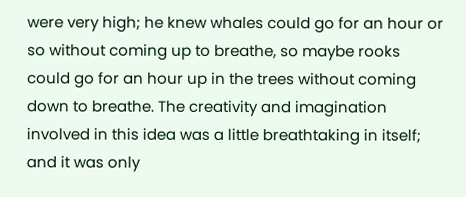were very high; he knew whales could go for an hour or so without coming up to breathe, so maybe rooks could go for an hour up in the trees without coming down to breathe. The creativity and imagination involved in this idea was a little breathtaking in itself; and it was only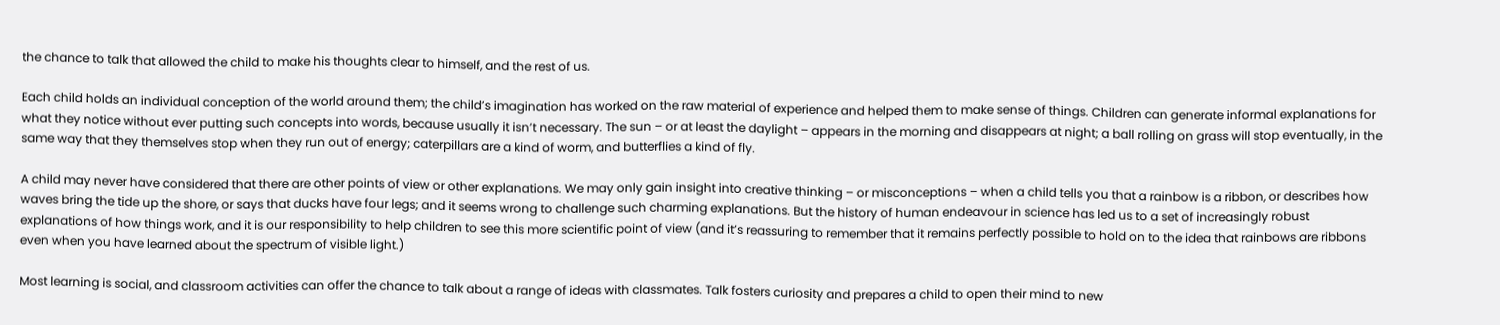the chance to talk that allowed the child to make his thoughts clear to himself, and the rest of us.

Each child holds an individual conception of the world around them; the child’s imagination has worked on the raw material of experience and helped them to make sense of things. Children can generate informal explanations for what they notice without ever putting such concepts into words, because usually it isn’t necessary. The sun – or at least the daylight – appears in the morning and disappears at night; a ball rolling on grass will stop eventually, in the same way that they themselves stop when they run out of energy; caterpillars are a kind of worm, and butterflies a kind of fly.

A child may never have considered that there are other points of view or other explanations. We may only gain insight into creative thinking – or misconceptions – when a child tells you that a rainbow is a ribbon, or describes how waves bring the tide up the shore, or says that ducks have four legs; and it seems wrong to challenge such charming explanations. But the history of human endeavour in science has led us to a set of increasingly robust explanations of how things work, and it is our responsibility to help children to see this more scientific point of view (and it’s reassuring to remember that it remains perfectly possible to hold on to the idea that rainbows are ribbons even when you have learned about the spectrum of visible light.)

Most learning is social, and classroom activities can offer the chance to talk about a range of ideas with classmates. Talk fosters curiosity and prepares a child to open their mind to new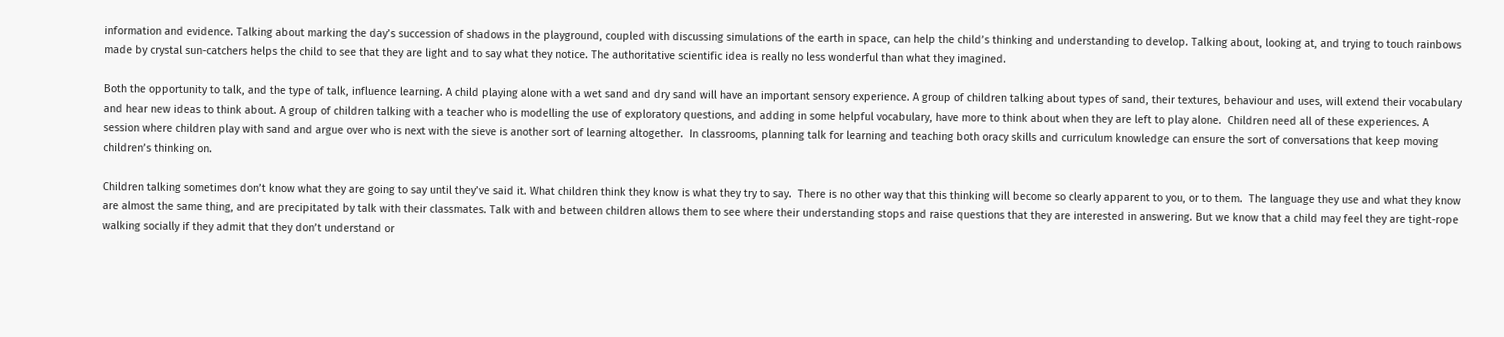information and evidence. Talking about marking the day’s succession of shadows in the playground, coupled with discussing simulations of the earth in space, can help the child’s thinking and understanding to develop. Talking about, looking at, and trying to touch rainbows made by crystal sun-catchers helps the child to see that they are light and to say what they notice. The authoritative scientific idea is really no less wonderful than what they imagined.

Both the opportunity to talk, and the type of talk, influence learning. A child playing alone with a wet sand and dry sand will have an important sensory experience. A group of children talking about types of sand, their textures, behaviour and uses, will extend their vocabulary and hear new ideas to think about. A group of children talking with a teacher who is modelling the use of exploratory questions, and adding in some helpful vocabulary, have more to think about when they are left to play alone.  Children need all of these experiences. A session where children play with sand and argue over who is next with the sieve is another sort of learning altogether.  In classrooms, planning talk for learning and teaching both oracy skills and curriculum knowledge can ensure the sort of conversations that keep moving children’s thinking on.

Children talking sometimes don’t know what they are going to say until they’ve said it. What children think they know is what they try to say.  There is no other way that this thinking will become so clearly apparent to you, or to them.  The language they use and what they know are almost the same thing, and are precipitated by talk with their classmates. Talk with and between children allows them to see where their understanding stops and raise questions that they are interested in answering. But we know that a child may feel they are tight-rope walking socially if they admit that they don’t understand or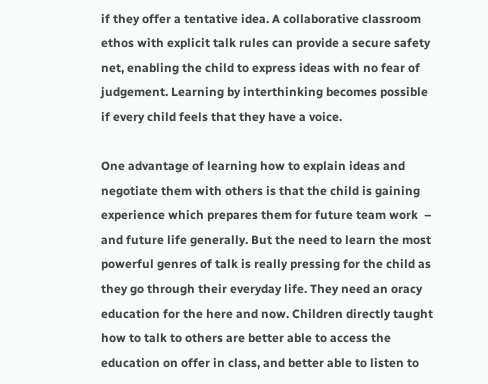if they offer a tentative idea. A collaborative classroom ethos with explicit talk rules can provide a secure safety net, enabling the child to express ideas with no fear of judgement. Learning by interthinking becomes possible if every child feels that they have a voice.

One advantage of learning how to explain ideas and negotiate them with others is that the child is gaining experience which prepares them for future team work  – and future life generally. But the need to learn the most powerful genres of talk is really pressing for the child as they go through their everyday life. They need an oracy education for the here and now. Children directly taught how to talk to others are better able to access the education on offer in class, and better able to listen to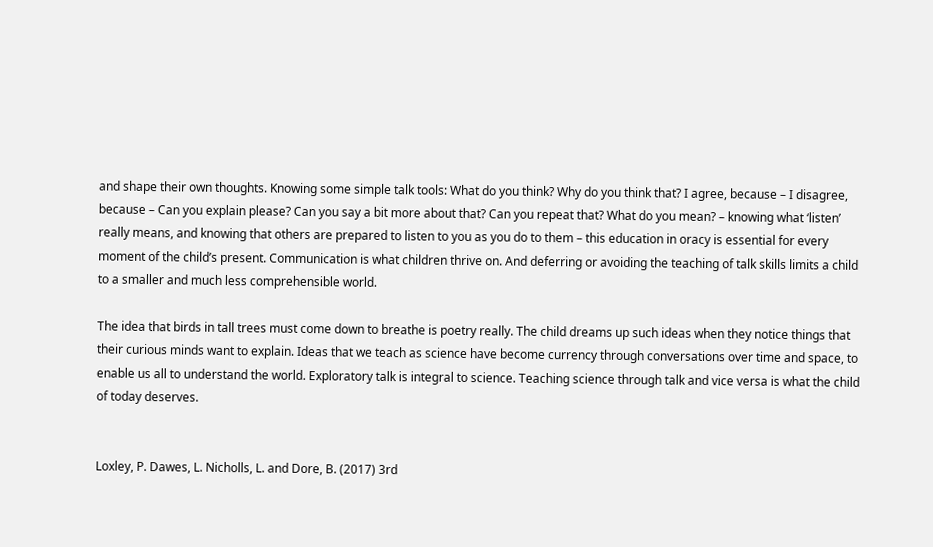and shape their own thoughts. Knowing some simple talk tools: What do you think? Why do you think that? I agree, because – I disagree, because – Can you explain please? Can you say a bit more about that? Can you repeat that? What do you mean? – knowing what ‘listen’ really means, and knowing that others are prepared to listen to you as you do to them – this education in oracy is essential for every moment of the child’s present. Communication is what children thrive on. And deferring or avoiding the teaching of talk skills limits a child to a smaller and much less comprehensible world.

The idea that birds in tall trees must come down to breathe is poetry really. The child dreams up such ideas when they notice things that their curious minds want to explain. Ideas that we teach as science have become currency through conversations over time and space, to enable us all to understand the world. Exploratory talk is integral to science. Teaching science through talk and vice versa is what the child of today deserves.


Loxley, P. Dawes, L. Nicholls, L. and Dore, B. (2017) 3rd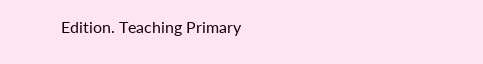Edition. Teaching Primary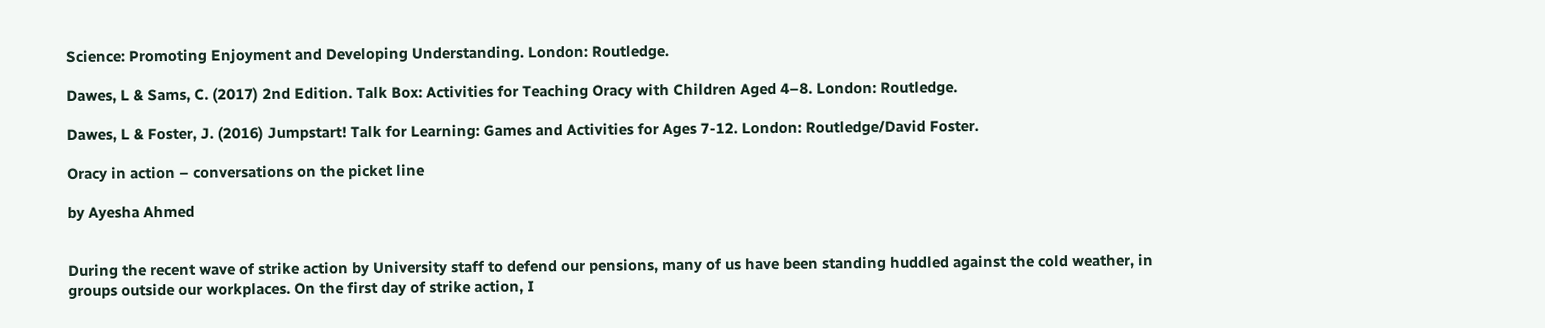Science: Promoting Enjoyment and Developing Understanding. London: Routledge.

Dawes, L & Sams, C. (2017) 2nd Edition. Talk Box: Activities for Teaching Oracy with Children Aged 4–8. London: Routledge.

Dawes, L & Foster, J. (2016) Jumpstart! Talk for Learning: Games and Activities for Ages 7-12. London: Routledge/David Foster.

Oracy in action – conversations on the picket line

by Ayesha Ahmed


During the recent wave of strike action by University staff to defend our pensions, many of us have been standing huddled against the cold weather, in groups outside our workplaces. On the first day of strike action, I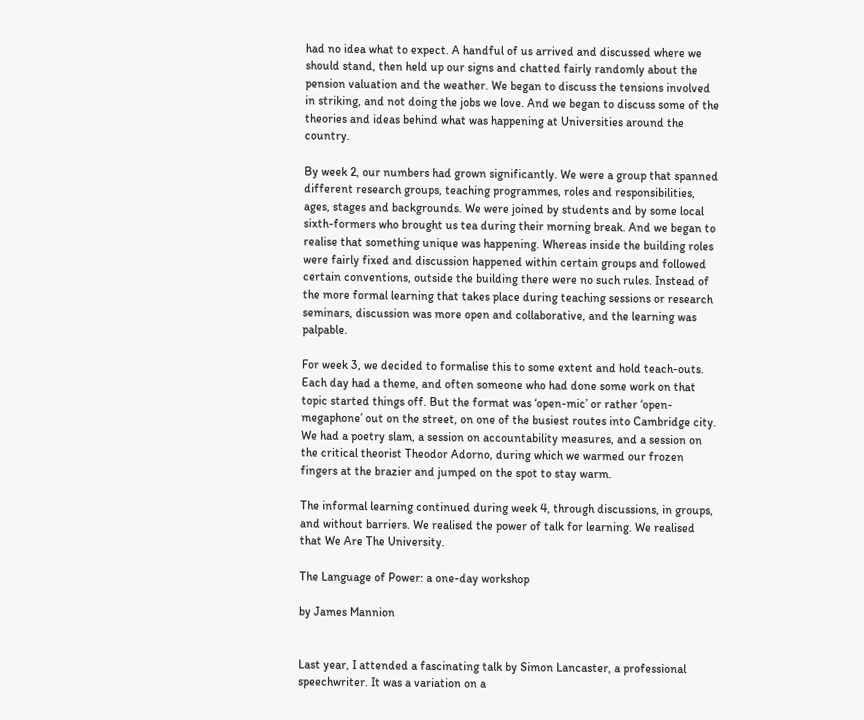had no idea what to expect. A handful of us arrived and discussed where we should stand, then held up our signs and chatted fairly randomly about the pension valuation and the weather. We began to discuss the tensions involved in striking, and not doing the jobs we love. And we began to discuss some of the theories and ideas behind what was happening at Universities around the country.

By week 2, our numbers had grown significantly. We were a group that spanned different research groups, teaching programmes, roles and responsibilities, ages, stages and backgrounds. We were joined by students and by some local sixth-formers who brought us tea during their morning break. And we began to realise that something unique was happening. Whereas inside the building roles were fairly fixed and discussion happened within certain groups and followed certain conventions, outside the building there were no such rules. Instead of the more formal learning that takes place during teaching sessions or research seminars, discussion was more open and collaborative, and the learning was palpable.

For week 3, we decided to formalise this to some extent and hold teach-outs. Each day had a theme, and often someone who had done some work on that topic started things off. But the format was ‘open-mic’ or rather ‘open-megaphone’ out on the street, on one of the busiest routes into Cambridge city. We had a poetry slam, a session on accountability measures, and a session on the critical theorist Theodor Adorno, during which we warmed our frozen fingers at the brazier and jumped on the spot to stay warm.

The informal learning continued during week 4, through discussions, in groups, and without barriers. We realised the power of talk for learning. We realised that We Are The University.

The Language of Power: a one-day workshop

by James Mannion


Last year, I attended a fascinating talk by Simon Lancaster, a professional speechwriter. It was a variation on a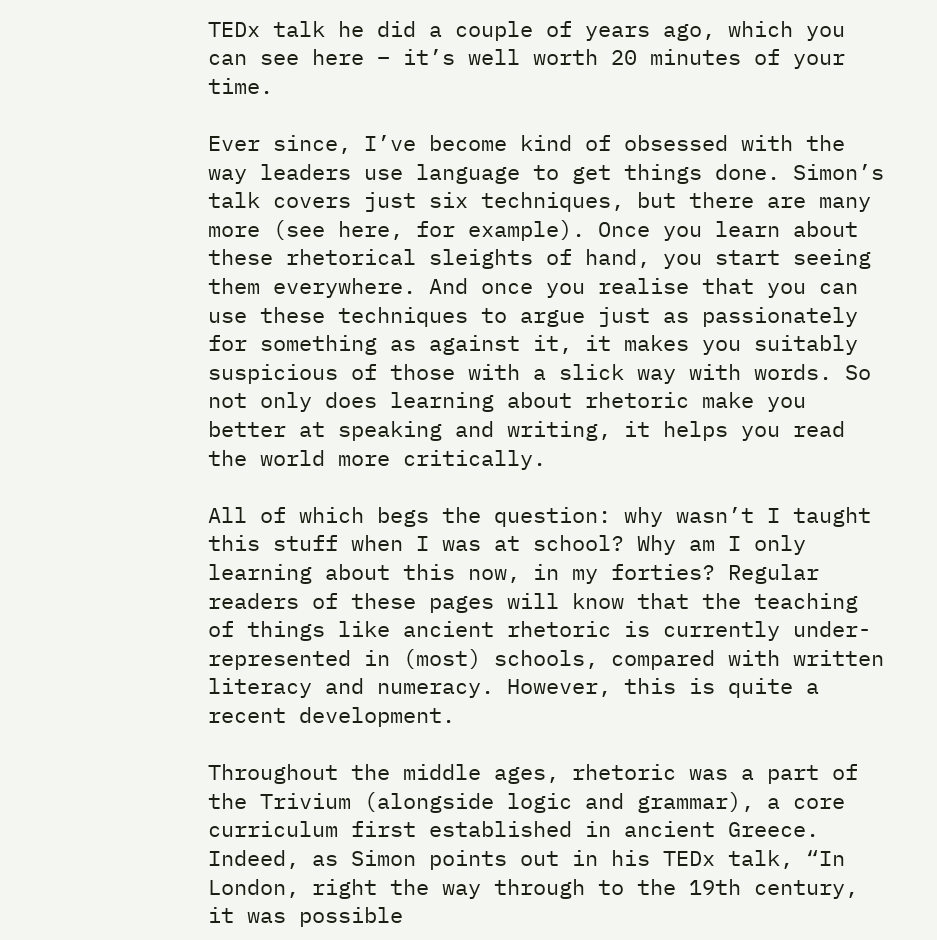TEDx talk he did a couple of years ago, which you can see here – it’s well worth 20 minutes of your time.

Ever since, I’ve become kind of obsessed with the way leaders use language to get things done. Simon’s talk covers just six techniques, but there are many more (see here, for example). Once you learn about these rhetorical sleights of hand, you start seeing them everywhere. And once you realise that you can use these techniques to argue just as passionately for something as against it, it makes you suitably suspicious of those with a slick way with words. So not only does learning about rhetoric make you better at speaking and writing, it helps you read the world more critically.

All of which begs the question: why wasn’t I taught this stuff when I was at school? Why am I only learning about this now, in my forties? Regular readers of these pages will know that the teaching of things like ancient rhetoric is currently under-represented in (most) schools, compared with written literacy and numeracy. However, this is quite a recent development.

Throughout the middle ages, rhetoric was a part of the Trivium (alongside logic and grammar), a core curriculum first established in ancient Greece. Indeed, as Simon points out in his TEDx talk, “In London, right the way through to the 19th century, it was possible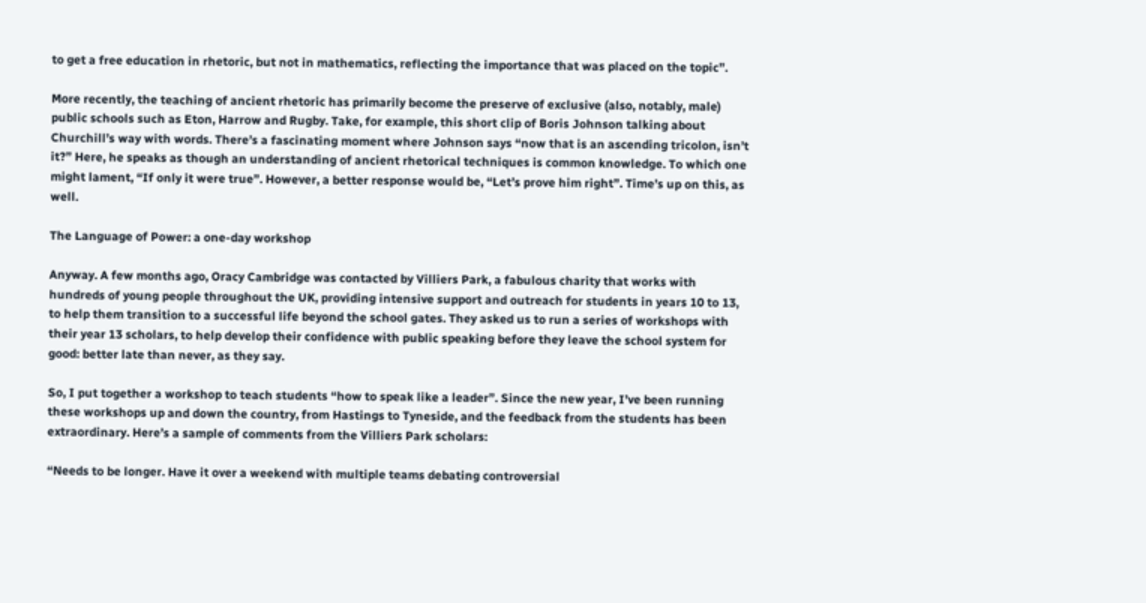to get a free education in rhetoric, but not in mathematics, reflecting the importance that was placed on the topic”.

More recently, the teaching of ancient rhetoric has primarily become the preserve of exclusive (also, notably, male) public schools such as Eton, Harrow and Rugby. Take, for example, this short clip of Boris Johnson talking about Churchill’s way with words. There’s a fascinating moment where Johnson says “now that is an ascending tricolon, isn’t it?” Here, he speaks as though an understanding of ancient rhetorical techniques is common knowledge. To which one might lament, “If only it were true”. However, a better response would be, “Let’s prove him right”. Time’s up on this, as well.

The Language of Power: a one-day workshop

Anyway. A few months ago, Oracy Cambridge was contacted by Villiers Park, a fabulous charity that works with hundreds of young people throughout the UK, providing intensive support and outreach for students in years 10 to 13, to help them transition to a successful life beyond the school gates. They asked us to run a series of workshops with their year 13 scholars, to help develop their confidence with public speaking before they leave the school system for good: better late than never, as they say.

So, I put together a workshop to teach students “how to speak like a leader”. Since the new year, I’ve been running these workshops up and down the country, from Hastings to Tyneside, and the feedback from the students has been extraordinary. Here’s a sample of comments from the Villiers Park scholars:

“Needs to be longer. Have it over a weekend with multiple teams debating controversial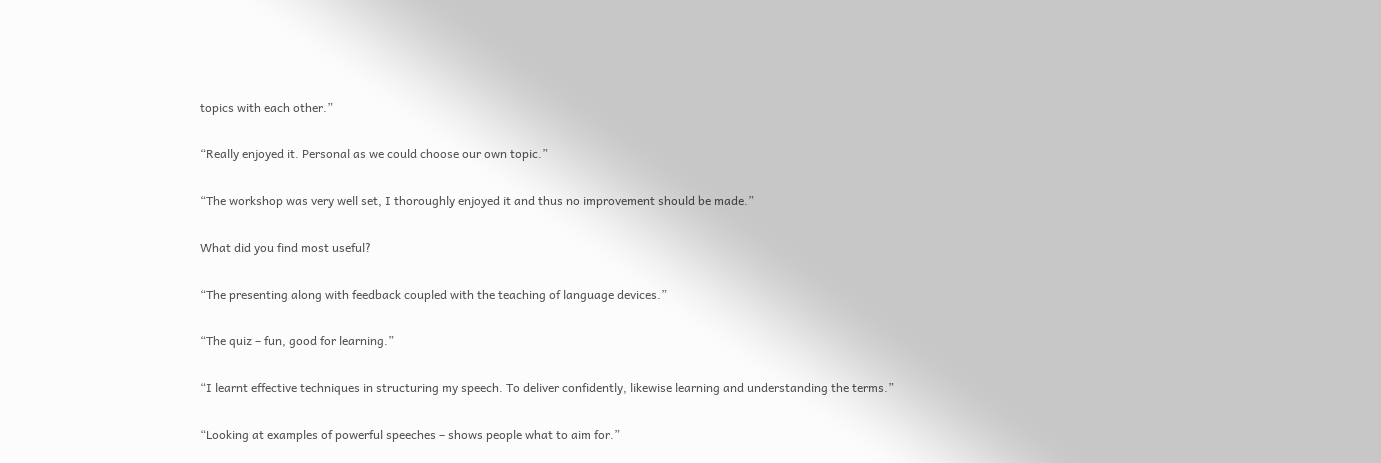topics with each other.”

“Really enjoyed it. Personal as we could choose our own topic.”

“The workshop was very well set, I thoroughly enjoyed it and thus no improvement should be made.”

What did you find most useful?

“The presenting along with feedback coupled with the teaching of language devices.”

“The quiz – fun, good for learning.”

“I learnt effective techniques in structuring my speech. To deliver confidently, likewise learning and understanding the terms.”

“Looking at examples of powerful speeches – shows people what to aim for.”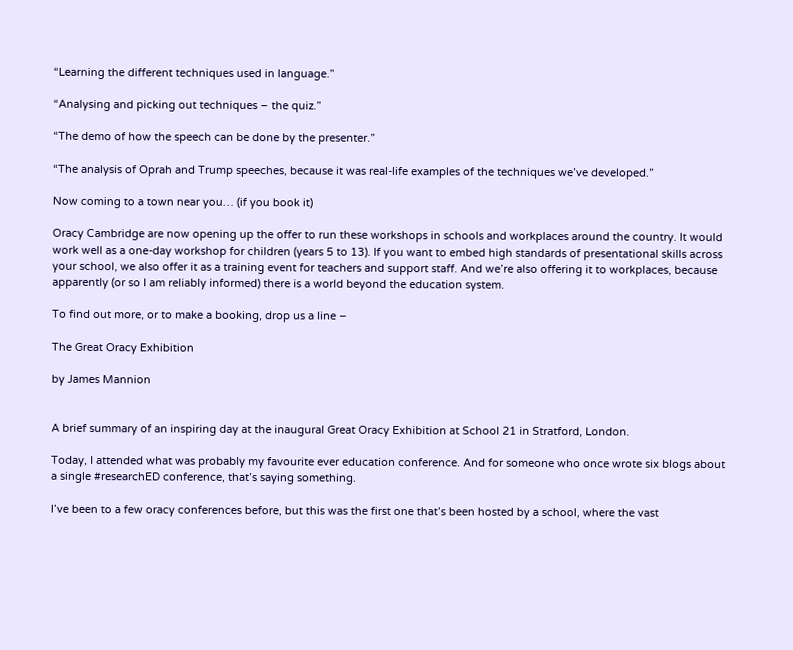“Learning the different techniques used in language.”

“Analysing and picking out techniques – the quiz.”

“The demo of how the speech can be done by the presenter.”

“The analysis of Oprah and Trump speeches, because it was real-life examples of the techniques we’ve developed.”

Now coming to a town near you… (if you book it)

Oracy Cambridge are now opening up the offer to run these workshops in schools and workplaces around the country. It would work well as a one-day workshop for children (years 5 to 13). If you want to embed high standards of presentational skills across your school, we also offer it as a training event for teachers and support staff. And we’re also offering it to workplaces, because apparently (or so I am reliably informed) there is a world beyond the education system.

To find out more, or to make a booking, drop us a line –

The Great Oracy Exhibition

by James Mannion


A brief summary of an inspiring day at the inaugural Great Oracy Exhibition at School 21 in Stratford, London.

Today, I attended what was probably my favourite ever education conference. And for someone who once wrote six blogs about a single #researchED conference, that’s saying something.

I’ve been to a few oracy conferences before, but this was the first one that’s been hosted by a school, where the vast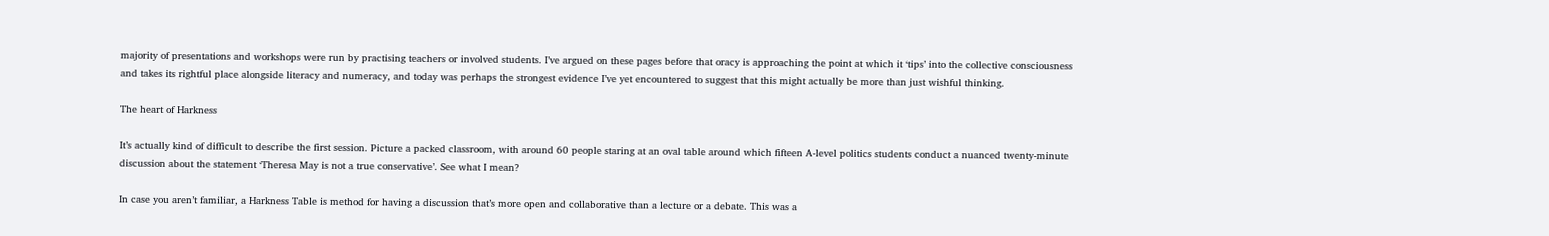majority of presentations and workshops were run by practising teachers or involved students. I’ve argued on these pages before that oracy is approaching the point at which it ‘tips’ into the collective consciousness and takes its rightful place alongside literacy and numeracy, and today was perhaps the strongest evidence I’ve yet encountered to suggest that this might actually be more than just wishful thinking.

The heart of Harkness

It’s actually kind of difficult to describe the first session. Picture a packed classroom, with around 60 people staring at an oval table around which fifteen A-level politics students conduct a nuanced twenty-minute discussion about the statement ‘Theresa May is not a true conservative’. See what I mean?

In case you aren’t familiar, a Harkness Table is method for having a discussion that’s more open and collaborative than a lecture or a debate. This was a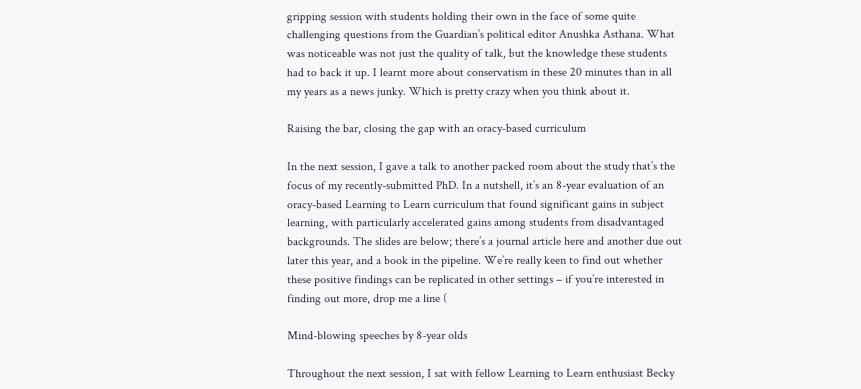gripping session with students holding their own in the face of some quite challenging questions from the Guardian’s political editor Anushka Asthana. What was noticeable was not just the quality of talk, but the knowledge these students had to back it up. I learnt more about conservatism in these 20 minutes than in all my years as a news junky. Which is pretty crazy when you think about it.

Raising the bar, closing the gap with an oracy-based curriculum

In the next session, I gave a talk to another packed room about the study that’s the focus of my recently-submitted PhD. In a nutshell, it’s an 8-year evaluation of an oracy-based Learning to Learn curriculum that found significant gains in subject learning, with particularly accelerated gains among students from disadvantaged backgrounds. The slides are below; there’s a journal article here and another due out later this year, and a book in the pipeline. We’re really keen to find out whether these positive findings can be replicated in other settings – if you’re interested in finding out more, drop me a line (

Mind-blowing speeches by 8-year olds

Throughout the next session, I sat with fellow Learning to Learn enthusiast Becky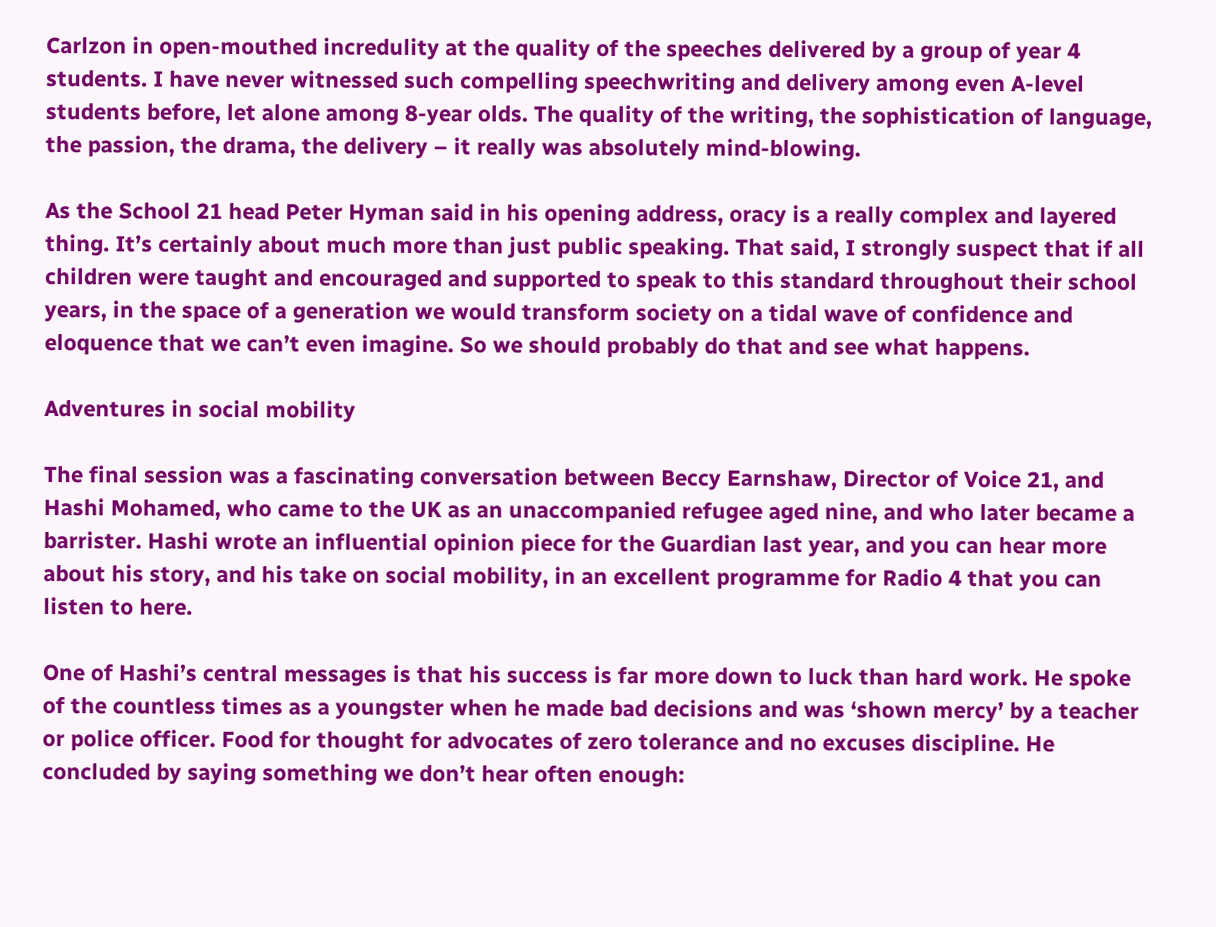Carlzon in open-mouthed incredulity at the quality of the speeches delivered by a group of year 4 students. I have never witnessed such compelling speechwriting and delivery among even A-level students before, let alone among 8-year olds. The quality of the writing, the sophistication of language, the passion, the drama, the delivery – it really was absolutely mind-blowing.

As the School 21 head Peter Hyman said in his opening address, oracy is a really complex and layered thing. It’s certainly about much more than just public speaking. That said, I strongly suspect that if all children were taught and encouraged and supported to speak to this standard throughout their school years, in the space of a generation we would transform society on a tidal wave of confidence and eloquence that we can’t even imagine. So we should probably do that and see what happens.

Adventures in social mobility

The final session was a fascinating conversation between Beccy Earnshaw, Director of Voice 21, and Hashi Mohamed, who came to the UK as an unaccompanied refugee aged nine, and who later became a barrister. Hashi wrote an influential opinion piece for the Guardian last year, and you can hear more about his story, and his take on social mobility, in an excellent programme for Radio 4 that you can listen to here.

One of Hashi’s central messages is that his success is far more down to luck than hard work. He spoke of the countless times as a youngster when he made bad decisions and was ‘shown mercy’ by a teacher or police officer. Food for thought for advocates of zero tolerance and no excuses discipline. He concluded by saying something we don’t hear often enough: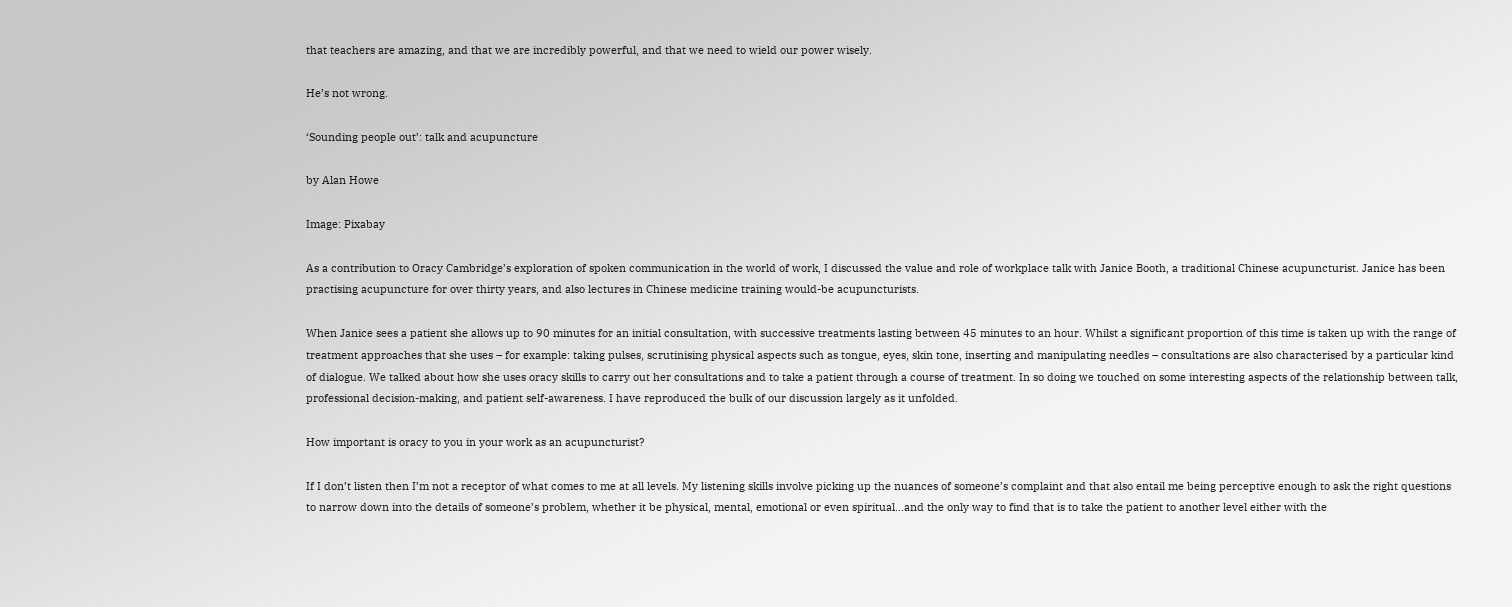that teachers are amazing, and that we are incredibly powerful, and that we need to wield our power wisely.

He’s not wrong.

‘Sounding people out’: talk and acupuncture

by Alan Howe

Image: Pixabay

As a contribution to Oracy Cambridge’s exploration of spoken communication in the world of work, I discussed the value and role of workplace talk with Janice Booth, a traditional Chinese acupuncturist. Janice has been practising acupuncture for over thirty years, and also lectures in Chinese medicine training would-be acupuncturists.

When Janice sees a patient she allows up to 90 minutes for an initial consultation, with successive treatments lasting between 45 minutes to an hour. Whilst a significant proportion of this time is taken up with the range of treatment approaches that she uses – for example: taking pulses, scrutinising physical aspects such as tongue, eyes, skin tone, inserting and manipulating needles – consultations are also characterised by a particular kind of dialogue. We talked about how she uses oracy skills to carry out her consultations and to take a patient through a course of treatment. In so doing we touched on some interesting aspects of the relationship between talk, professional decision-making, and patient self-awareness. I have reproduced the bulk of our discussion largely as it unfolded.

How important is oracy to you in your work as an acupuncturist?

If I don’t listen then I’m not a receptor of what comes to me at all levels. My listening skills involve picking up the nuances of someone’s complaint and that also entail me being perceptive enough to ask the right questions to narrow down into the details of someone’s problem, whether it be physical, mental, emotional or even spiritual…and the only way to find that is to take the patient to another level either with the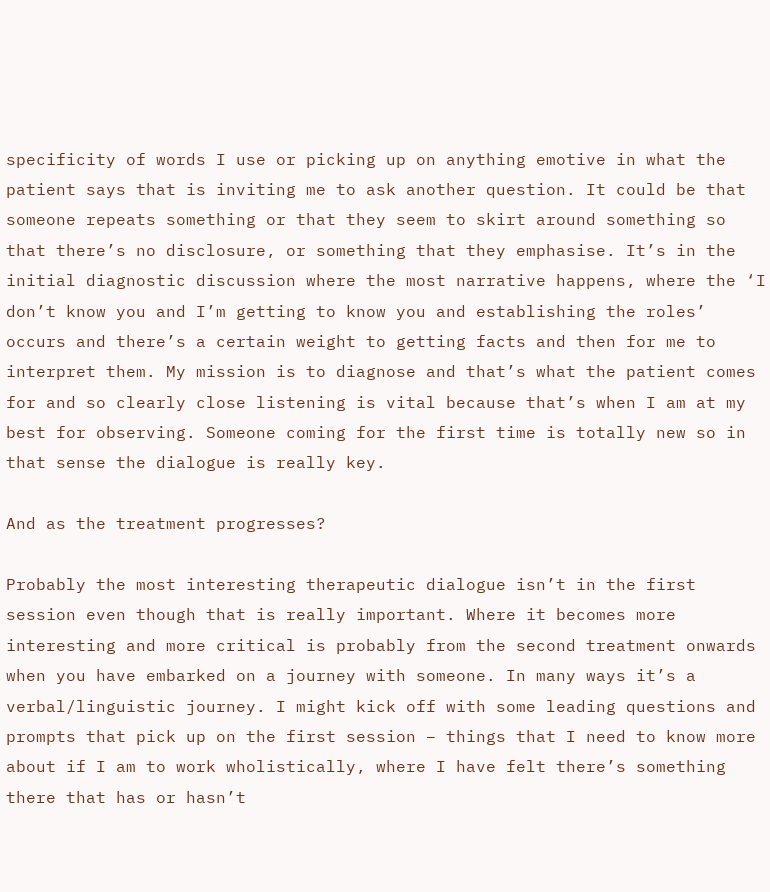specificity of words I use or picking up on anything emotive in what the patient says that is inviting me to ask another question. It could be that someone repeats something or that they seem to skirt around something so that there’s no disclosure, or something that they emphasise. It’s in the initial diagnostic discussion where the most narrative happens, where the ‘I don’t know you and I’m getting to know you and establishing the roles’ occurs and there’s a certain weight to getting facts and then for me to interpret them. My mission is to diagnose and that’s what the patient comes for and so clearly close listening is vital because that’s when I am at my best for observing. Someone coming for the first time is totally new so in that sense the dialogue is really key.

And as the treatment progresses?

Probably the most interesting therapeutic dialogue isn’t in the first session even though that is really important. Where it becomes more interesting and more critical is probably from the second treatment onwards when you have embarked on a journey with someone. In many ways it’s a verbal/linguistic journey. I might kick off with some leading questions and prompts that pick up on the first session – things that I need to know more about if I am to work wholistically, where I have felt there’s something there that has or hasn’t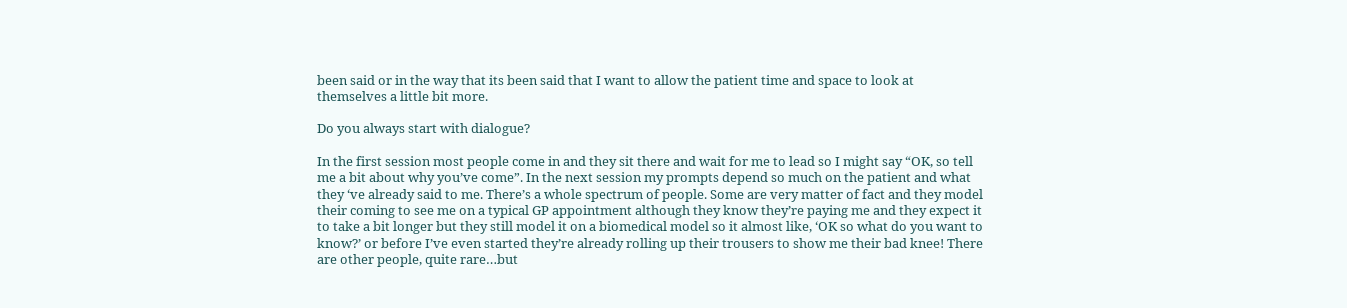been said or in the way that its been said that I want to allow the patient time and space to look at themselves a little bit more.

Do you always start with dialogue?

In the first session most people come in and they sit there and wait for me to lead so I might say “OK, so tell me a bit about why you’ve come”. In the next session my prompts depend so much on the patient and what they ‘ve already said to me. There’s a whole spectrum of people. Some are very matter of fact and they model their coming to see me on a typical GP appointment although they know they’re paying me and they expect it to take a bit longer but they still model it on a biomedical model so it almost like, ‘OK so what do you want to know?’ or before I’ve even started they’re already rolling up their trousers to show me their bad knee! There are other people, quite rare…but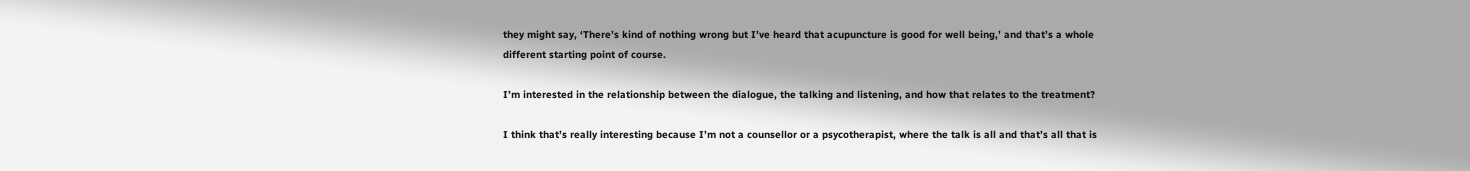they might say, ‘There’s kind of nothing wrong but I’ve heard that acupuncture is good for well being,’ and that’s a whole different starting point of course.

I’m interested in the relationship between the dialogue, the talking and listening, and how that relates to the treatment?

I think that’s really interesting because I’m not a counsellor or a psycotherapist, where the talk is all and that’s all that is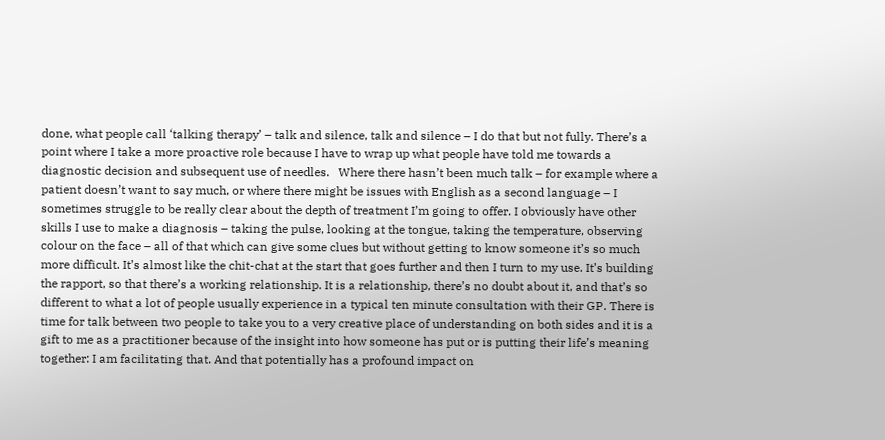done, what people call ‘talking therapy’ – talk and silence, talk and silence – I do that but not fully. There’s a point where I take a more proactive role because I have to wrap up what people have told me towards a diagnostic decision and subsequent use of needles.   Where there hasn’t been much talk – for example where a patient doesn’t want to say much, or where there might be issues with English as a second language – I sometimes struggle to be really clear about the depth of treatment I’m going to offer. I obviously have other skills I use to make a diagnosis – taking the pulse, looking at the tongue, taking the temperature, observing colour on the face – all of that which can give some clues but without getting to know someone it’s so much more difficult. It’s almost like the chit-chat at the start that goes further and then I turn to my use. It’s building the rapport, so that there’s a working relationship. It is a relationship, there’s no doubt about it, and that’s so different to what a lot of people usually experience in a typical ten minute consultation with their GP. There is time for talk between two people to take you to a very creative place of understanding on both sides and it is a gift to me as a practitioner because of the insight into how someone has put or is putting their life’s meaning together: I am facilitating that. And that potentially has a profound impact on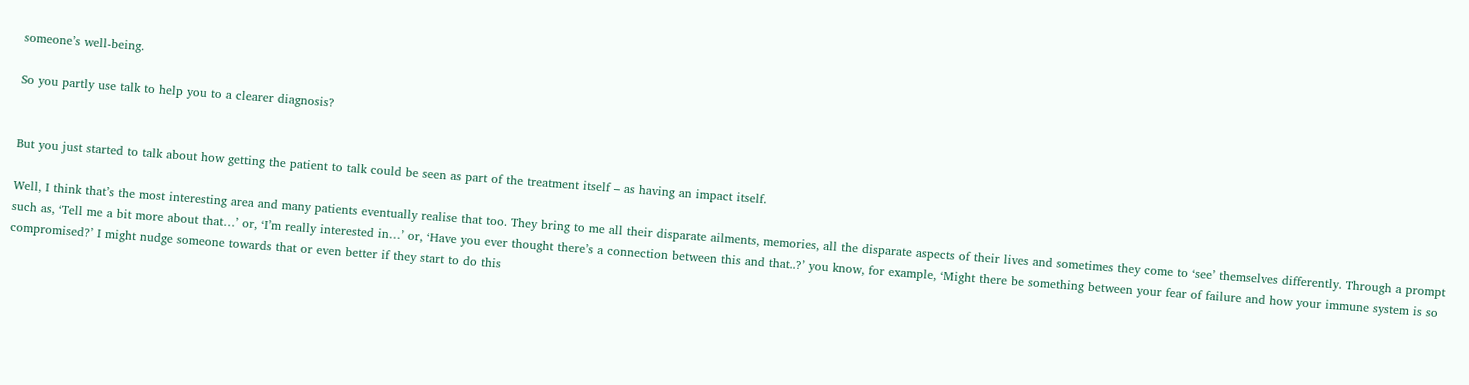someone’s well-being.

So you partly use talk to help you to a clearer diagnosis?


But you just started to talk about how getting the patient to talk could be seen as part of the treatment itself – as having an impact itself.

Well, I think that’s the most interesting area and many patients eventually realise that too. They bring to me all their disparate ailments, memories, all the disparate aspects of their lives and sometimes they come to ‘see’ themselves differently. Through a prompt such as, ‘Tell me a bit more about that…’ or, ‘I’m really interested in…’ or, ‘Have you ever thought there’s a connection between this and that..?’ you know, for example, ‘Might there be something between your fear of failure and how your immune system is so compromised?’ I might nudge someone towards that or even better if they start to do this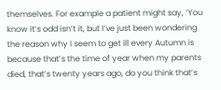themselves. For example a patient might say, ‘You know it’s odd isn’t it, but I’ve just been wondering the reason why I seem to get ill every Autumn is because that’s the time of year when my parents died, that’s twenty years ago, do you think that’s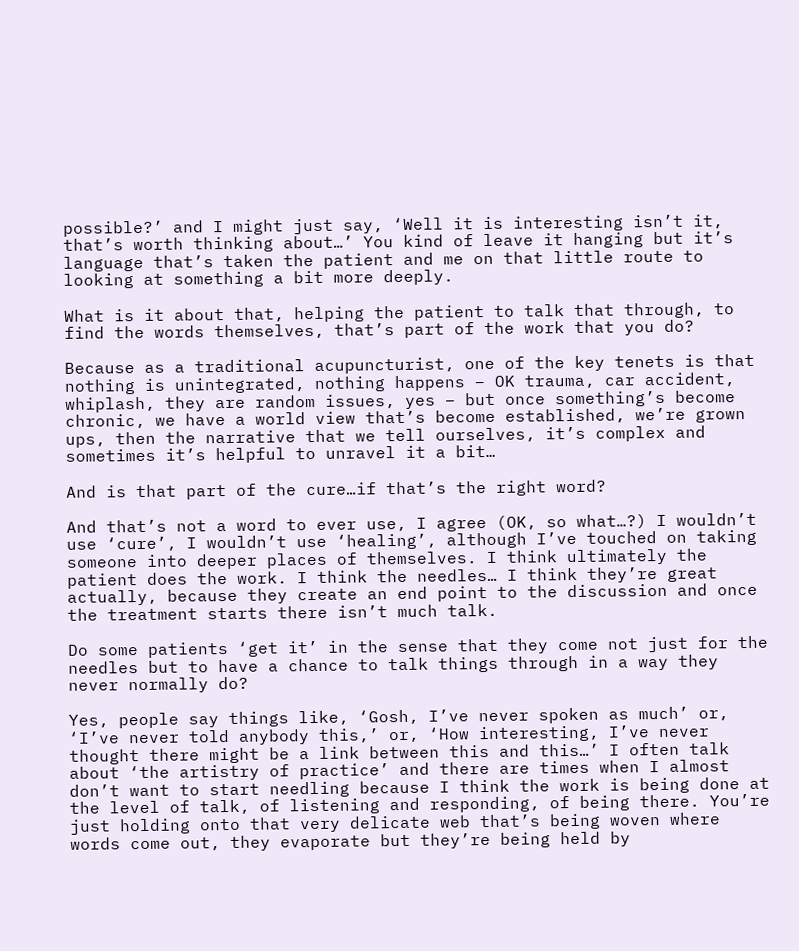possible?’ and I might just say, ‘Well it is interesting isn’t it, that’s worth thinking about…’ You kind of leave it hanging but it’s language that’s taken the patient and me on that little route to looking at something a bit more deeply.

What is it about that, helping the patient to talk that through, to find the words themselves, that’s part of the work that you do?

Because as a traditional acupuncturist, one of the key tenets is that nothing is unintegrated, nothing happens – OK trauma, car accident, whiplash, they are random issues, yes – but once something’s become chronic, we have a world view that’s become established, we’re grown ups, then the narrative that we tell ourselves, it’s complex and sometimes it’s helpful to unravel it a bit…

And is that part of the cure…if that’s the right word?

And that’s not a word to ever use, I agree (OK, so what…?) I wouldn’t use ‘cure’, I wouldn’t use ‘healing’, although I’ve touched on taking someone into deeper places of themselves. I think ultimately the patient does the work. I think the needles… I think they’re great actually, because they create an end point to the discussion and once the treatment starts there isn’t much talk.

Do some patients ‘get it’ in the sense that they come not just for the needles but to have a chance to talk things through in a way they never normally do?

Yes, people say things like, ‘Gosh, I’ve never spoken as much’ or, ‘I’ve never told anybody this,’ or, ‘How interesting, I’ve never thought there might be a link between this and this…’ I often talk about ‘the artistry of practice’ and there are times when I almost don’t want to start needling because I think the work is being done at the level of talk, of listening and responding, of being there. You’re just holding onto that very delicate web that’s being woven where words come out, they evaporate but they’re being held by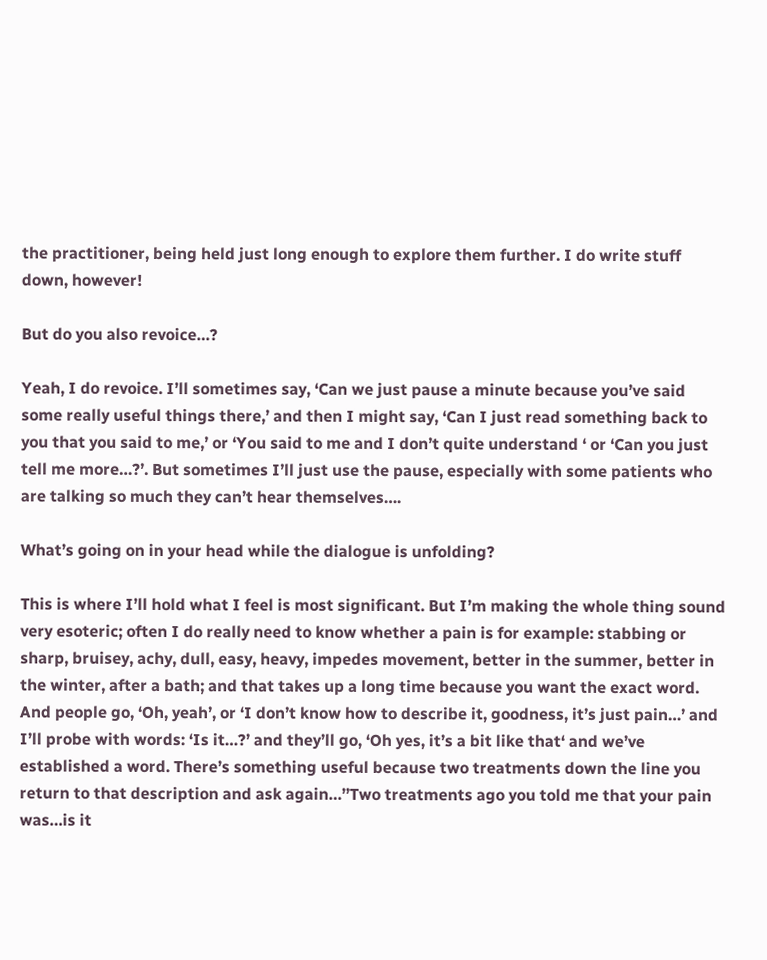the practitioner, being held just long enough to explore them further. I do write stuff down, however!

But do you also revoice…?

Yeah, I do revoice. I’ll sometimes say, ‘Can we just pause a minute because you’ve said some really useful things there,’ and then I might say, ‘Can I just read something back to you that you said to me,’ or ‘You said to me and I don’t quite understand ‘ or ‘Can you just tell me more…?’. But sometimes I’ll just use the pause, especially with some patients who are talking so much they can’t hear themselves….

What’s going on in your head while the dialogue is unfolding?

This is where I’ll hold what I feel is most significant. But I’m making the whole thing sound very esoteric; often I do really need to know whether a pain is for example: stabbing or sharp, bruisey, achy, dull, easy, heavy, impedes movement, better in the summer, better in the winter, after a bath; and that takes up a long time because you want the exact word. And people go, ‘Oh, yeah’, or ‘I don’t know how to describe it, goodness, it’s just pain…’ and I’ll probe with words: ‘Is it…?’ and they’ll go, ‘Oh yes, it’s a bit like that‘ and we’ve established a word. There’s something useful because two treatments down the line you return to that description and ask again…’’Two treatments ago you told me that your pain was…is it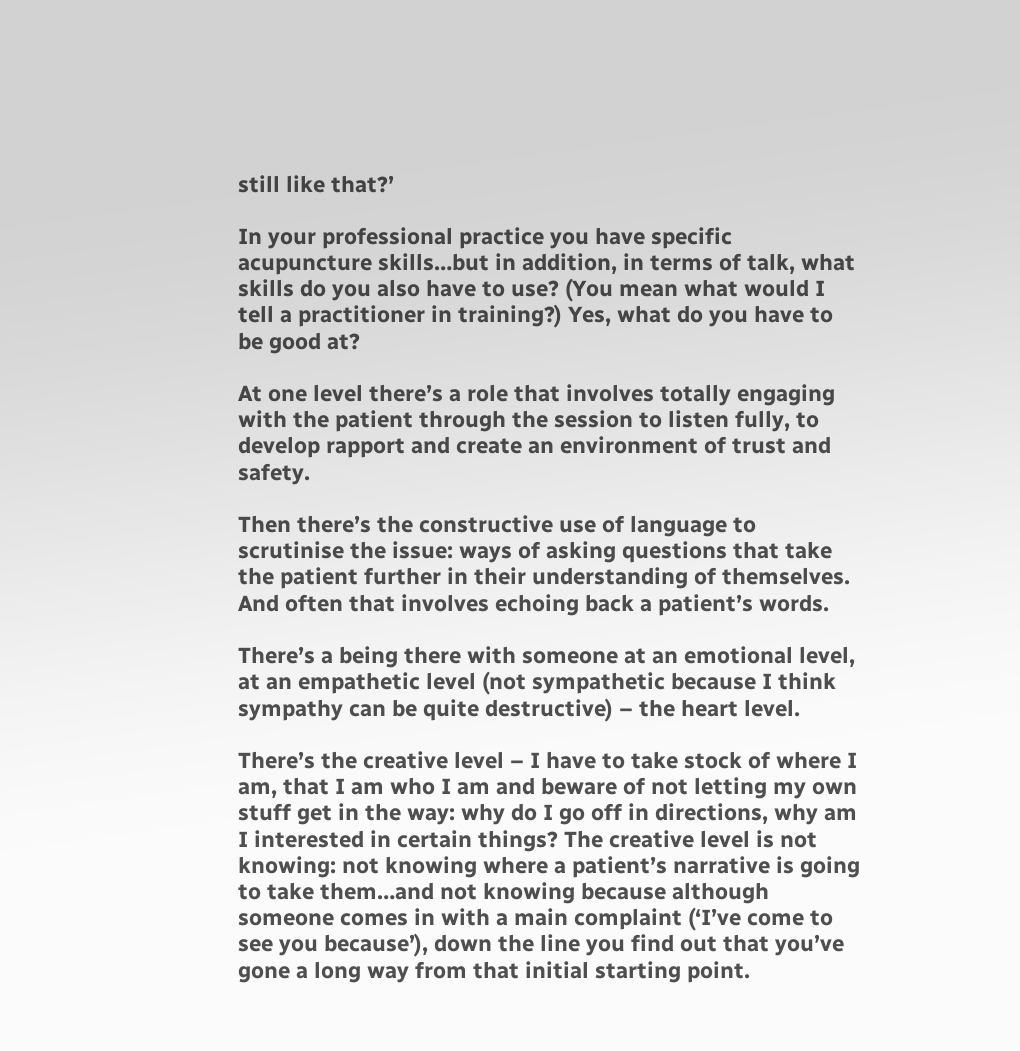still like that?’

In your professional practice you have specific acupuncture skills…but in addition, in terms of talk, what skills do you also have to use? (You mean what would I tell a practitioner in training?) Yes, what do you have to be good at?

At one level there’s a role that involves totally engaging with the patient through the session to listen fully, to develop rapport and create an environment of trust and safety.

Then there’s the constructive use of language to scrutinise the issue: ways of asking questions that take the patient further in their understanding of themselves. And often that involves echoing back a patient’s words.

There’s a being there with someone at an emotional level, at an empathetic level (not sympathetic because I think sympathy can be quite destructive) – the heart level.

There’s the creative level – I have to take stock of where I am, that I am who I am and beware of not letting my own stuff get in the way: why do I go off in directions, why am I interested in certain things? The creative level is not knowing: not knowing where a patient’s narrative is going to take them…and not knowing because although someone comes in with a main complaint (‘I’ve come to see you because’), down the line you find out that you’ve gone a long way from that initial starting point.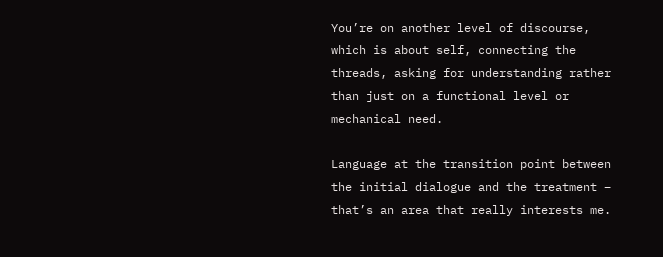You’re on another level of discourse, which is about self, connecting the threads, asking for understanding rather than just on a functional level or mechanical need.

Language at the transition point between the initial dialogue and the treatment – that’s an area that really interests me.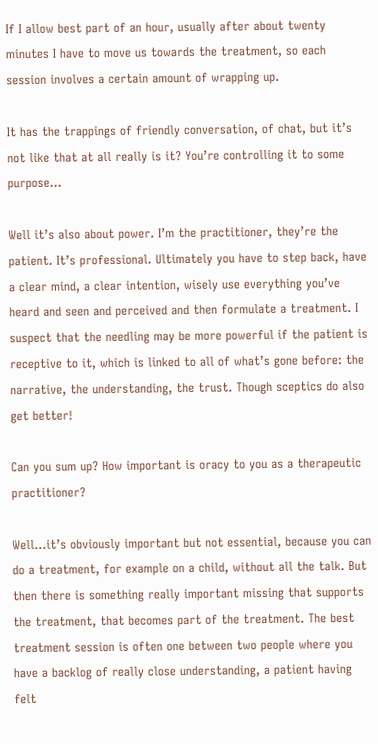If I allow best part of an hour, usually after about twenty minutes I have to move us towards the treatment, so each session involves a certain amount of wrapping up.

It has the trappings of friendly conversation, of chat, but it’s not like that at all really is it? You’re controlling it to some purpose…

Well it’s also about power. I’m the practitioner, they’re the patient. It’s professional. Ultimately you have to step back, have a clear mind, a clear intention, wisely use everything you’ve heard and seen and perceived and then formulate a treatment. I suspect that the needling may be more powerful if the patient is receptive to it, which is linked to all of what’s gone before: the narrative, the understanding, the trust. Though sceptics do also get better!

Can you sum up? How important is oracy to you as a therapeutic practitioner?

Well…it’s obviously important but not essential, because you can do a treatment, for example on a child, without all the talk. But then there is something really important missing that supports the treatment, that becomes part of the treatment. The best treatment session is often one between two people where you have a backlog of really close understanding, a patient having felt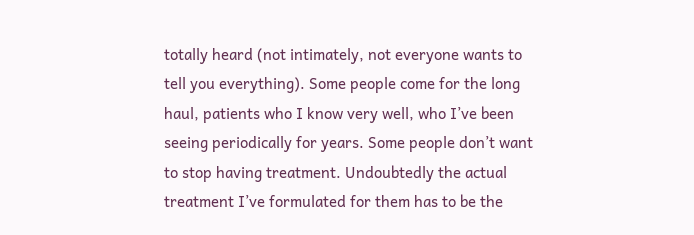totally heard (not intimately, not everyone wants to tell you everything). Some people come for the long haul, patients who I know very well, who I’ve been seeing periodically for years. Some people don’t want to stop having treatment. Undoubtedly the actual treatment I’ve formulated for them has to be the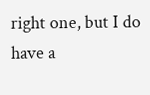right one, but I do have a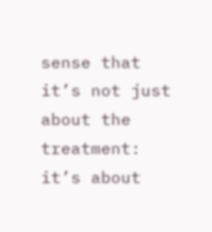sense that it’s not just about the treatment: it’s about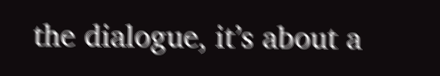the dialogue, it’s about a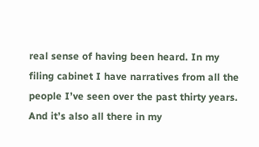real sense of having been heard. In my filing cabinet I have narratives from all the people I’ve seen over the past thirty years. And it’s also all there in my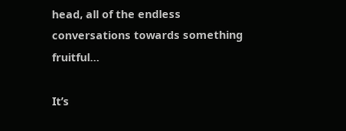head, all of the endless conversations towards something fruitful…

It’s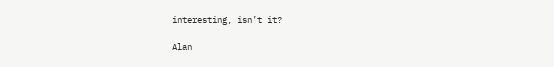interesting, isn’t it?

Alan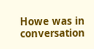Howe was in conversation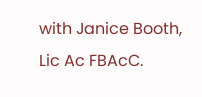with Janice Booth, Lic Ac FBAcC.